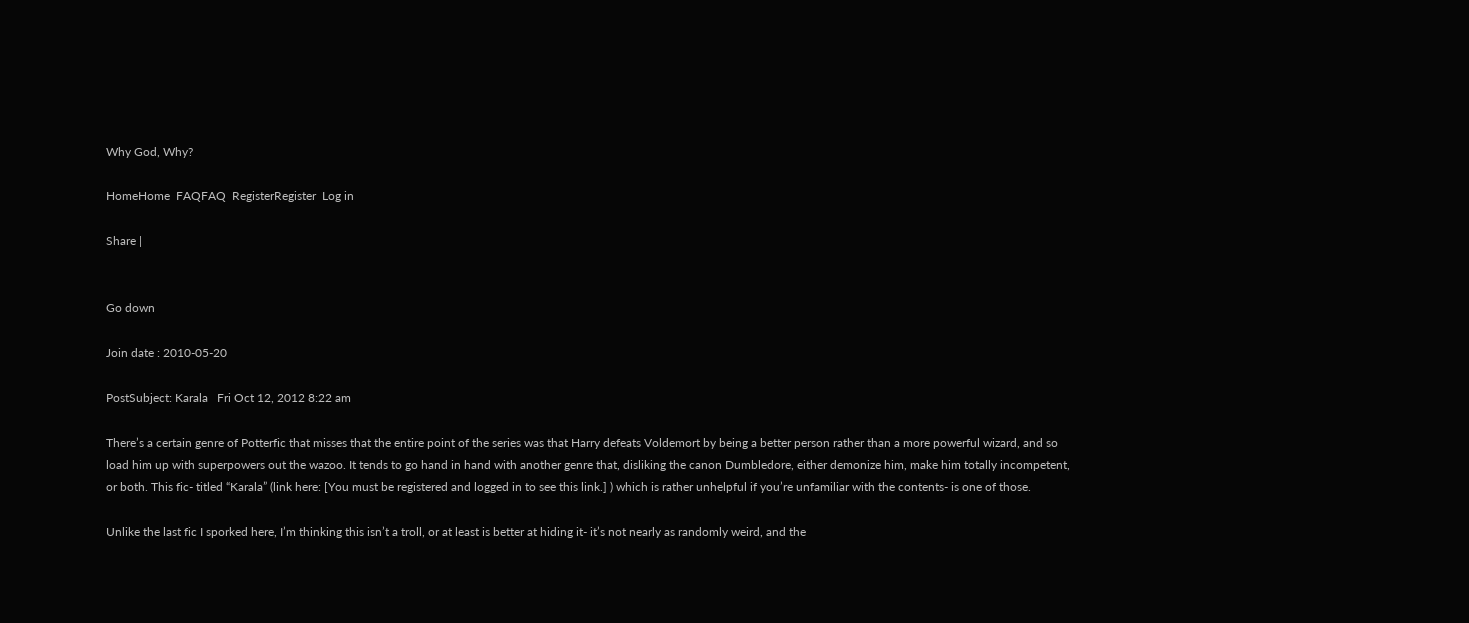Why God, Why?

HomeHome  FAQFAQ  RegisterRegister  Log in

Share |


Go down

Join date : 2010-05-20

PostSubject: Karala   Fri Oct 12, 2012 8:22 am

There’s a certain genre of Potterfic that misses that the entire point of the series was that Harry defeats Voldemort by being a better person rather than a more powerful wizard, and so load him up with superpowers out the wazoo. It tends to go hand in hand with another genre that, disliking the canon Dumbledore, either demonize him, make him totally incompetent, or both. This fic- titled “Karala” (link here: [You must be registered and logged in to see this link.] ) which is rather unhelpful if you’re unfamiliar with the contents- is one of those.

Unlike the last fic I sporked here, I’m thinking this isn’t a troll, or at least is better at hiding it- it’s not nearly as randomly weird, and the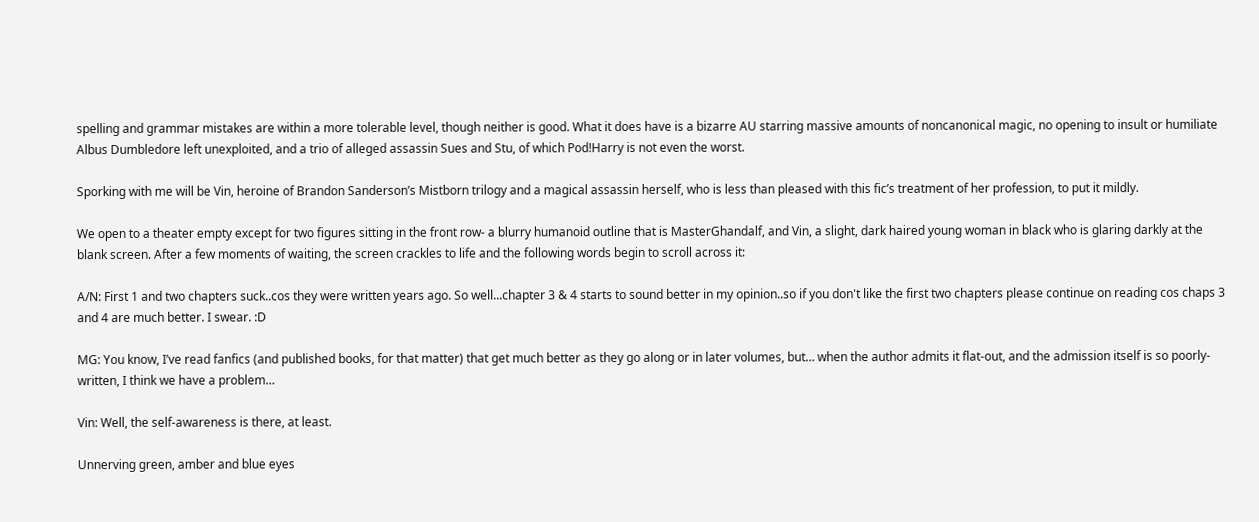spelling and grammar mistakes are within a more tolerable level, though neither is good. What it does have is a bizarre AU starring massive amounts of noncanonical magic, no opening to insult or humiliate Albus Dumbledore left unexploited, and a trio of alleged assassin Sues and Stu, of which Pod!Harry is not even the worst.

Sporking with me will be Vin, heroine of Brandon Sanderson’s Mistborn trilogy and a magical assassin herself, who is less than pleased with this fic’s treatment of her profession, to put it mildly.

We open to a theater empty except for two figures sitting in the front row- a blurry humanoid outline that is MasterGhandalf, and Vin, a slight, dark haired young woman in black who is glaring darkly at the blank screen. After a few moments of waiting, the screen crackles to life and the following words begin to scroll across it:

A/N: First 1 and two chapters suck..cos they were written years ago. So well...chapter 3 & 4 starts to sound better in my opinion..so if you don't like the first two chapters please continue on reading cos chaps 3 and 4 are much better. I swear. :D

MG: You know, I’ve read fanfics (and published books, for that matter) that get much better as they go along or in later volumes, but… when the author admits it flat-out, and the admission itself is so poorly-written, I think we have a problem…

Vin: Well, the self-awareness is there, at least.

Unnerving green, amber and blue eyes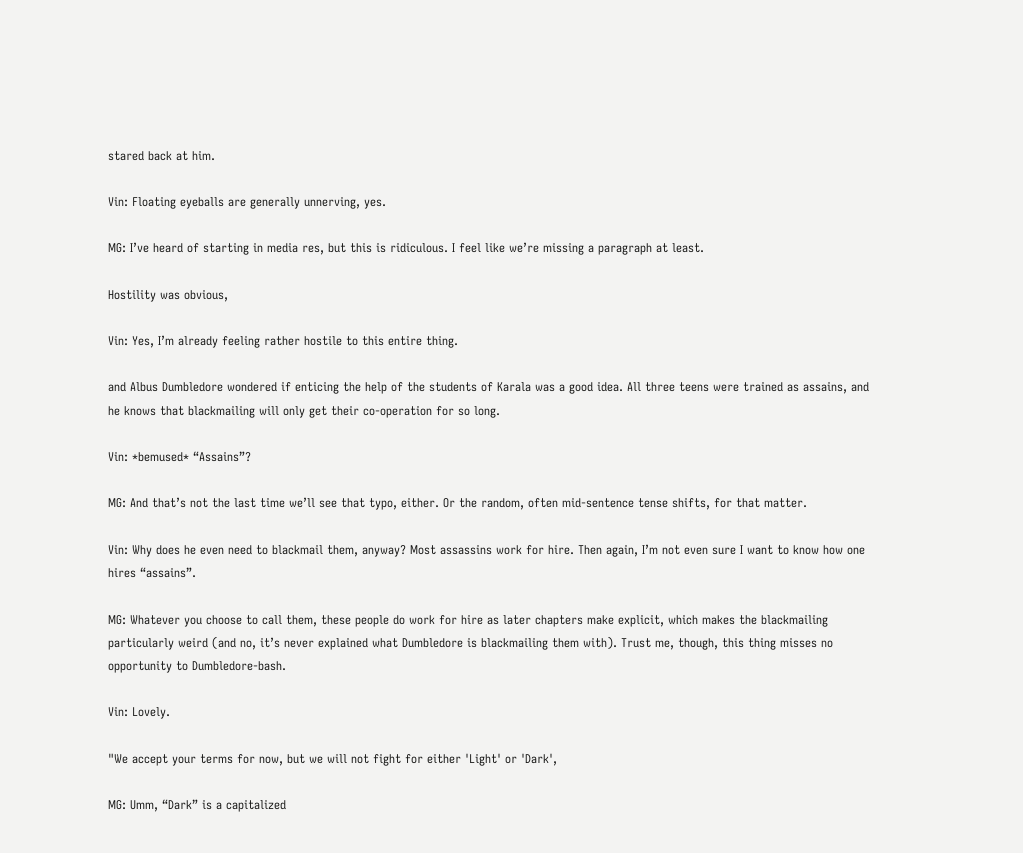stared back at him.

Vin: Floating eyeballs are generally unnerving, yes.

MG: I’ve heard of starting in media res, but this is ridiculous. I feel like we’re missing a paragraph at least.

Hostility was obvious,

Vin: Yes, I’m already feeling rather hostile to this entire thing.

and Albus Dumbledore wondered if enticing the help of the students of Karala was a good idea. All three teens were trained as assains, and he knows that blackmailing will only get their co-operation for so long.

Vin: *bemused* “Assains”?

MG: And that’s not the last time we’ll see that typo, either. Or the random, often mid-sentence tense shifts, for that matter.

Vin: Why does he even need to blackmail them, anyway? Most assassins work for hire. Then again, I’m not even sure I want to know how one hires “assains”.

MG: Whatever you choose to call them, these people do work for hire as later chapters make explicit, which makes the blackmailing particularly weird (and no, it’s never explained what Dumbledore is blackmailing them with). Trust me, though, this thing misses no opportunity to Dumbledore-bash.

Vin: Lovely.

"We accept your terms for now, but we will not fight for either 'Light' or 'Dark',

MG: Umm, “Dark” is a capitalized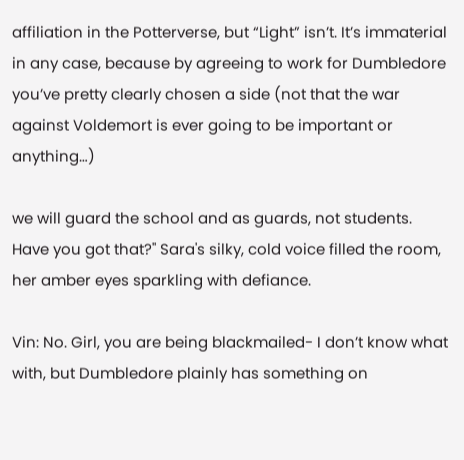affiliation in the Potterverse, but “Light” isn’t. It’s immaterial in any case, because by agreeing to work for Dumbledore you’ve pretty clearly chosen a side (not that the war against Voldemort is ever going to be important or anything…)

we will guard the school and as guards, not students. Have you got that?" Sara's silky, cold voice filled the room, her amber eyes sparkling with defiance.

Vin: No. Girl, you are being blackmailed- I don’t know what with, but Dumbledore plainly has something on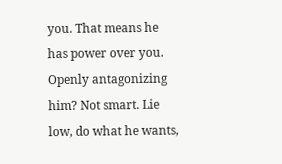you. That means he has power over you. Openly antagonizing him? Not smart. Lie low, do what he wants,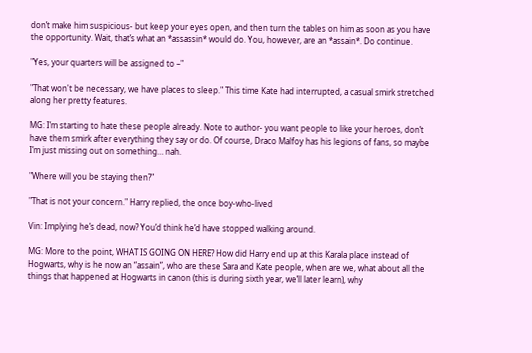don’t make him suspicious- but keep your eyes open, and then turn the tables on him as soon as you have the opportunity. Wait, that’s what an *assassin* would do. You, however, are an *assain*. Do continue.

"Yes, your quarters will be assigned to –"

"That won't be necessary, we have places to sleep." This time Kate had interrupted, a casual smirk stretched along her pretty features.

MG: I’m starting to hate these people already. Note to author- you want people to like your heroes, don’t have them smirk after everything they say or do. Of course, Draco Malfoy has his legions of fans, so maybe I’m just missing out on something… nah.

"Where will you be staying then?"

"That is not your concern." Harry replied, the once boy-who-lived

Vin: Implying he’s dead, now? You’d think he’d have stopped walking around.

MG: More to the point, WHAT IS GOING ON HERE? How did Harry end up at this Karala place instead of Hogwarts, why is he now an “assain”, who are these Sara and Kate people, when are we, what about all the things that happened at Hogwarts in canon (this is during sixth year, we’ll later learn), why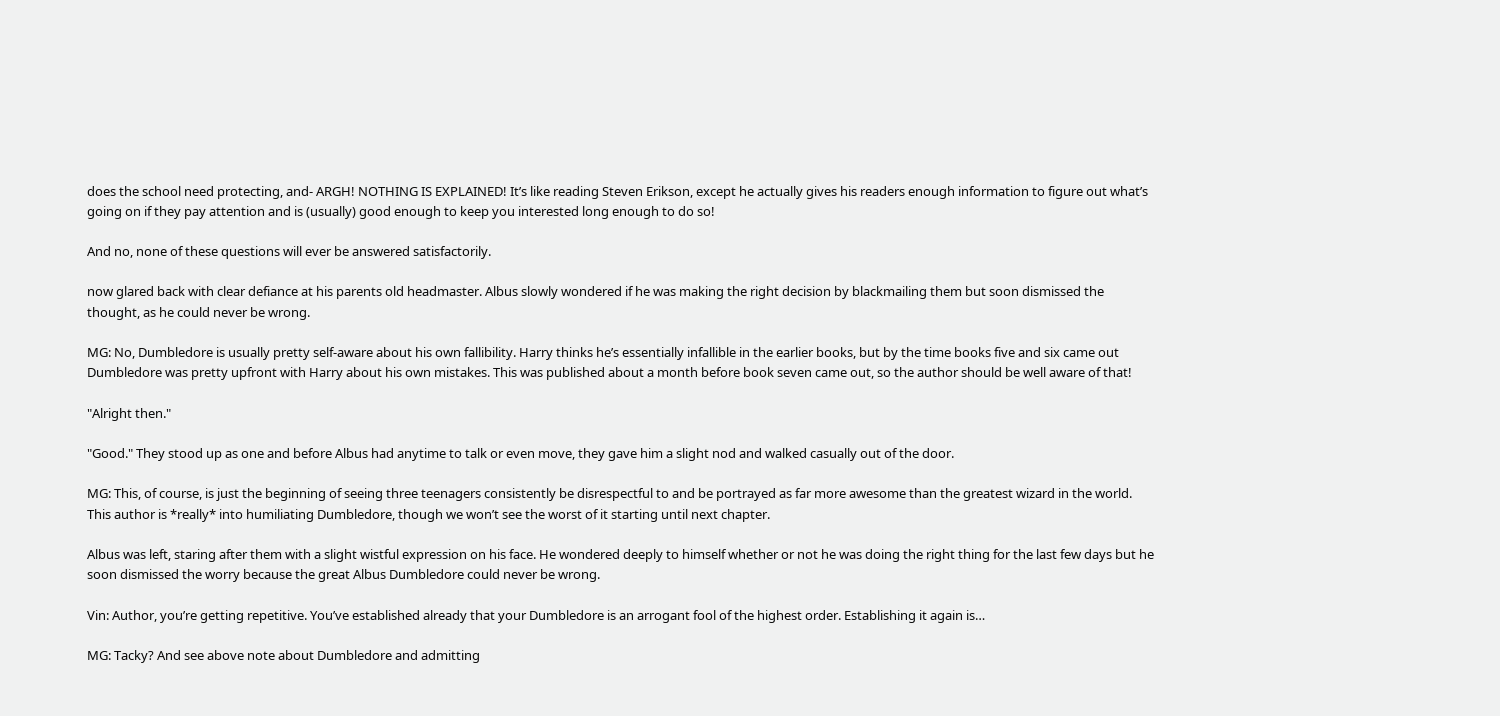does the school need protecting, and- ARGH! NOTHING IS EXPLAINED! It’s like reading Steven Erikson, except he actually gives his readers enough information to figure out what’s going on if they pay attention and is (usually) good enough to keep you interested long enough to do so!

And no, none of these questions will ever be answered satisfactorily.

now glared back with clear defiance at his parents old headmaster. Albus slowly wondered if he was making the right decision by blackmailing them but soon dismissed the thought, as he could never be wrong.

MG: No, Dumbledore is usually pretty self-aware about his own fallibility. Harry thinks he’s essentially infallible in the earlier books, but by the time books five and six came out Dumbledore was pretty upfront with Harry about his own mistakes. This was published about a month before book seven came out, so the author should be well aware of that!

"Alright then."

"Good." They stood up as one and before Albus had anytime to talk or even move, they gave him a slight nod and walked casually out of the door.

MG: This, of course, is just the beginning of seeing three teenagers consistently be disrespectful to and be portrayed as far more awesome than the greatest wizard in the world. This author is *really* into humiliating Dumbledore, though we won’t see the worst of it starting until next chapter.

Albus was left, staring after them with a slight wistful expression on his face. He wondered deeply to himself whether or not he was doing the right thing for the last few days but he soon dismissed the worry because the great Albus Dumbledore could never be wrong.

Vin: Author, you’re getting repetitive. You’ve established already that your Dumbledore is an arrogant fool of the highest order. Establishing it again is…

MG: Tacky? And see above note about Dumbledore and admitting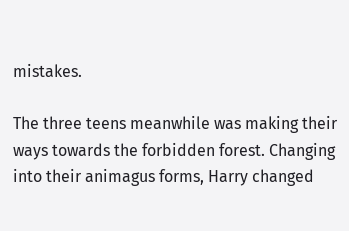mistakes.

The three teens meanwhile was making their ways towards the forbidden forest. Changing into their animagus forms, Harry changed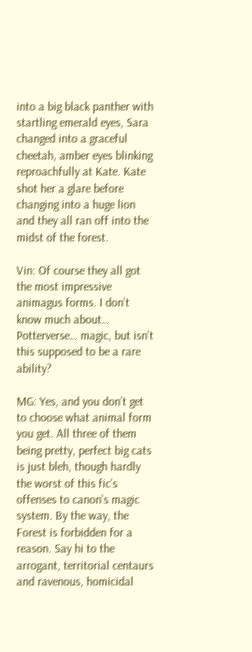into a big black panther with startling emerald eyes, Sara changed into a graceful cheetah, amber eyes blinking reproachfully at Kate. Kate shot her a glare before changing into a huge lion and they all ran off into the midst of the forest.

Vin: Of course they all got the most impressive animagus forms. I don’t know much about… Potterverse… magic, but isn’t this supposed to be a rare ability?

MG: Yes, and you don’t get to choose what animal form you get. All three of them being pretty, perfect big cats is just bleh, though hardly the worst of this fic’s offenses to canon’s magic system. By the way, the Forest is forbidden for a reason. Say hi to the arrogant, territorial centaurs and ravenous, homicidal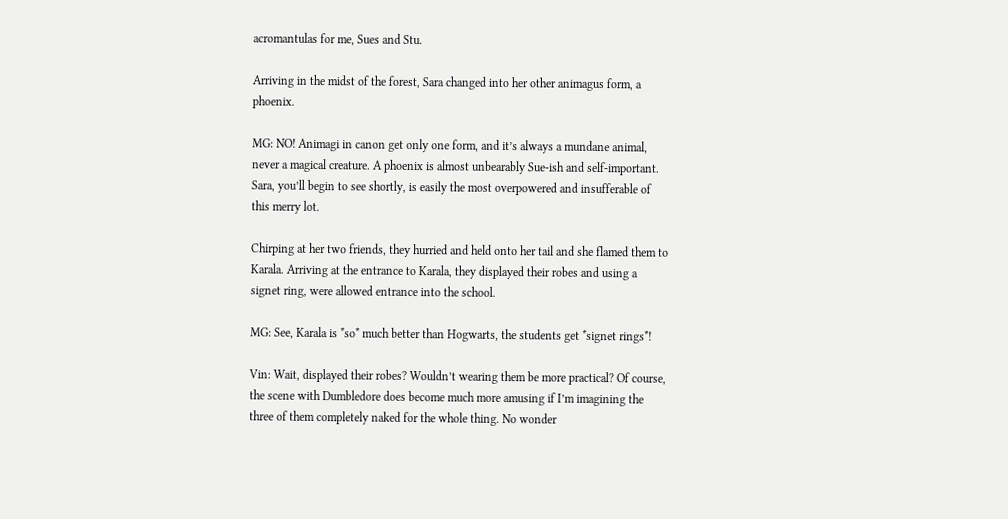acromantulas for me, Sues and Stu.

Arriving in the midst of the forest, Sara changed into her other animagus form, a phoenix.

MG: NO! Animagi in canon get only one form, and it’s always a mundane animal, never a magical creature. A phoenix is almost unbearably Sue-ish and self-important. Sara, you’ll begin to see shortly, is easily the most overpowered and insufferable of this merry lot.

Chirping at her two friends, they hurried and held onto her tail and she flamed them to Karala. Arriving at the entrance to Karala, they displayed their robes and using a signet ring, were allowed entrance into the school.

MG: See, Karala is *so* much better than Hogwarts, the students get *signet rings*!

Vin: Wait, displayed their robes? Wouldn’t wearing them be more practical? Of course, the scene with Dumbledore does become much more amusing if I’m imagining the three of them completely naked for the whole thing. No wonder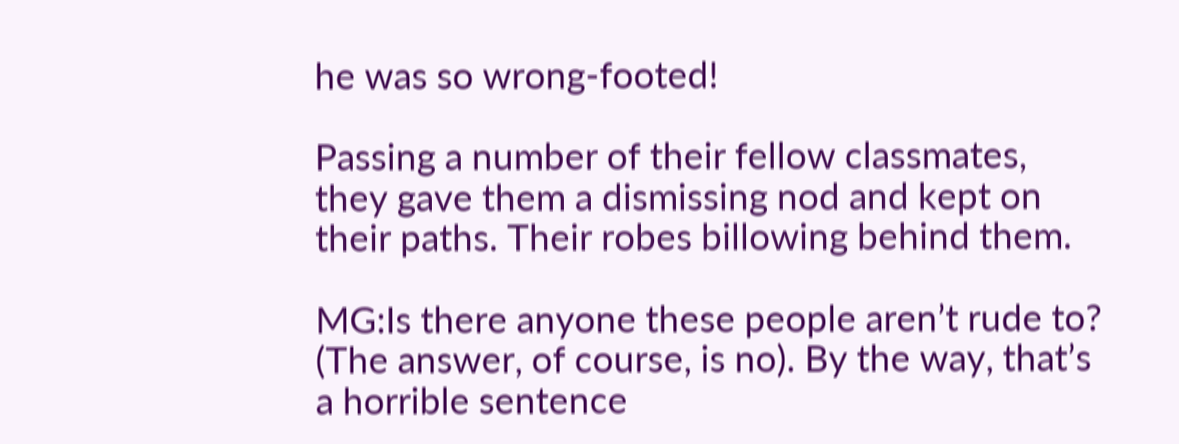he was so wrong-footed!

Passing a number of their fellow classmates, they gave them a dismissing nod and kept on their paths. Their robes billowing behind them.

MG:Is there anyone these people aren’t rude to? (The answer, of course, is no). By the way, that’s a horrible sentence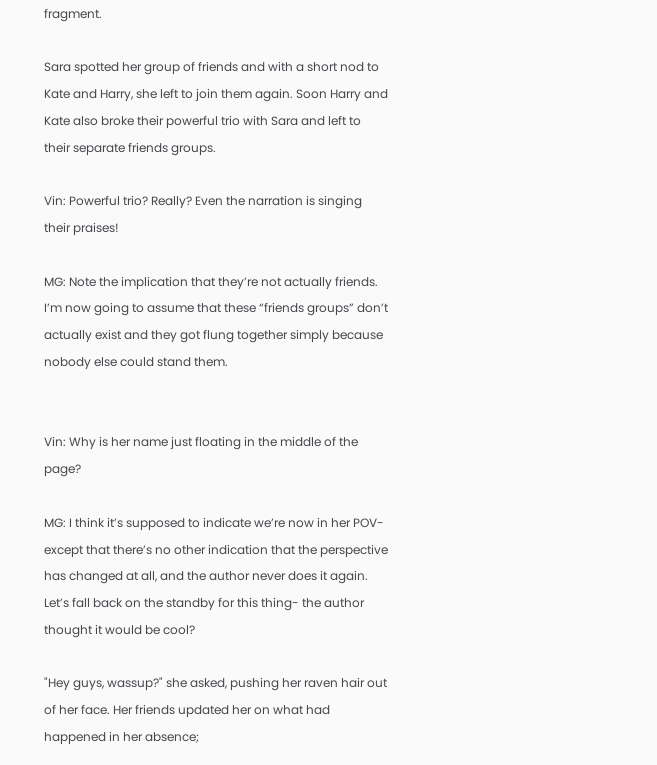fragment.

Sara spotted her group of friends and with a short nod to Kate and Harry, she left to join them again. Soon Harry and Kate also broke their powerful trio with Sara and left to their separate friends groups.

Vin: Powerful trio? Really? Even the narration is singing their praises!

MG: Note the implication that they’re not actually friends. I’m now going to assume that these “friends groups” don’t actually exist and they got flung together simply because nobody else could stand them.


Vin: Why is her name just floating in the middle of the page?

MG: I think it’s supposed to indicate we’re now in her POV- except that there’s no other indication that the perspective has changed at all, and the author never does it again. Let’s fall back on the standby for this thing- the author thought it would be cool?

"Hey guys, wassup?" she asked, pushing her raven hair out of her face. Her friends updated her on what had happened in her absence;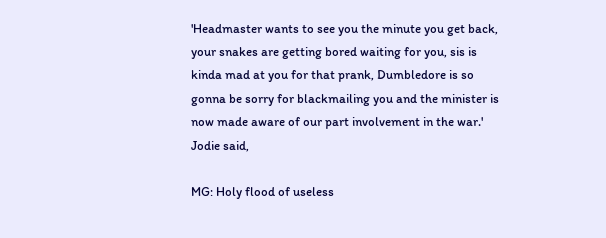'Headmaster wants to see you the minute you get back, your snakes are getting bored waiting for you, sis is kinda mad at you for that prank, Dumbledore is so gonna be sorry for blackmailing you and the minister is now made aware of our part involvement in the war.' Jodie said,

MG: Holy flood of useless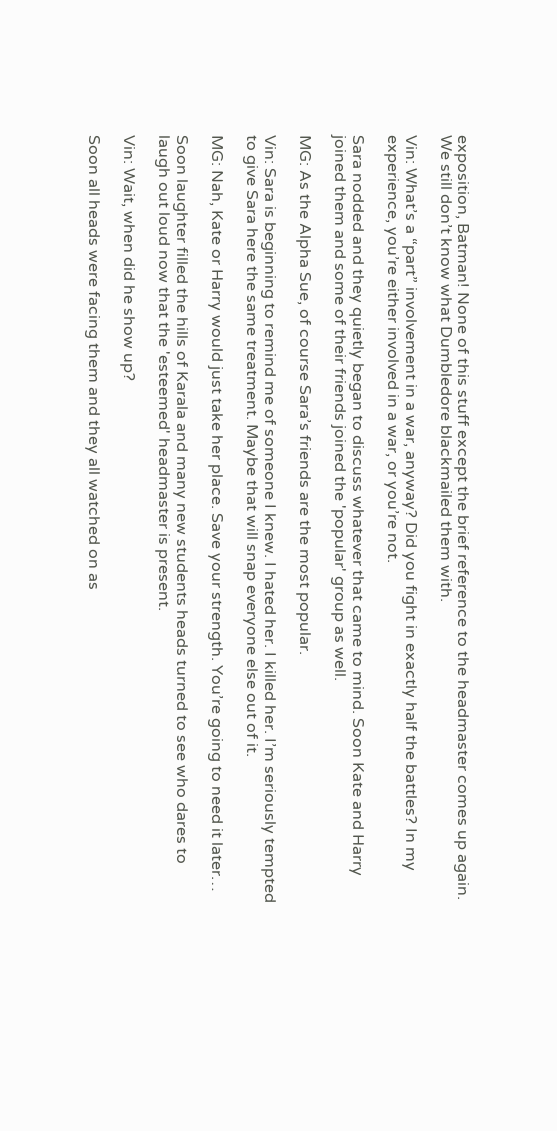exposition, Batman! None of this stuff except the brief reference to the headmaster comes up again. We still don’t know what Dumbledore blackmailed them with.

Vin: What’s a “part” involvement in a war, anyway? Did you fight in exactly half the battles? In my experience, you’re either involved in a war, or you’re not.

Sara nodded and they quietly began to discuss whatever that came to mind. Soon Kate and Harry joined them and some of their friends joined the 'popular' group as well.

MG: As the Alpha Sue, of course Sara’s friends are the most popular.

Vin: Sara is beginning to remind me of someone I knew. I hated her. I killed her. I’m seriously tempted to give Sara here the same treatment. Maybe that will snap everyone else out of it.

MG: Nah, Kate or Harry would just take her place. Save your strength. You’re going to need it later…

Soon laughter filled the hills of Karala and many new students heads turned to see who dares to laugh out loud now that the 'esteemed' headmaster is present.

Vin: Wait, when did he show up?

Soon all heads were facing them and they all watched on as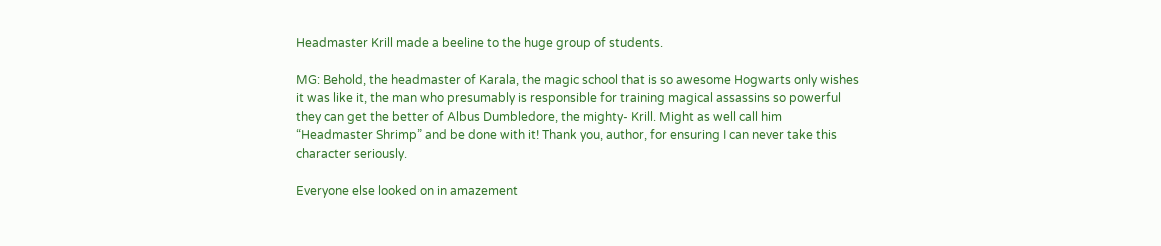Headmaster Krill made a beeline to the huge group of students.

MG: Behold, the headmaster of Karala, the magic school that is so awesome Hogwarts only wishes it was like it, the man who presumably is responsible for training magical assassins so powerful they can get the better of Albus Dumbledore, the mighty- Krill. Might as well call him “Headmaster Shrimp” and be done with it! Thank you, author, for ensuring I can never take this character seriously.

Everyone else looked on in amazement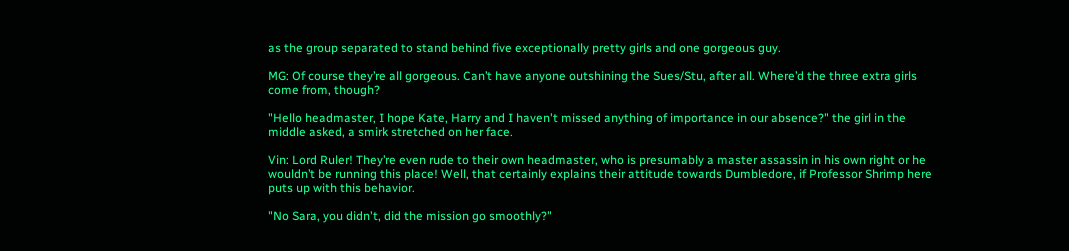as the group separated to stand behind five exceptionally pretty girls and one gorgeous guy.

MG: Of course they’re all gorgeous. Can’t have anyone outshining the Sues/Stu, after all. Where’d the three extra girls come from, though?

"Hello headmaster, I hope Kate, Harry and I haven't missed anything of importance in our absence?" the girl in the middle asked, a smirk stretched on her face.

Vin: Lord Ruler! They’re even rude to their own headmaster, who is presumably a master assassin in his own right or he wouldn’t be running this place! Well, that certainly explains their attitude towards Dumbledore, if Professor Shrimp here puts up with this behavior.

"No Sara, you didn't, did the mission go smoothly?"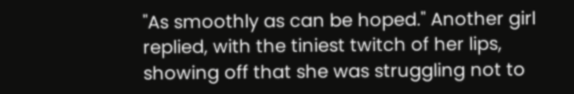"As smoothly as can be hoped." Another girl replied, with the tiniest twitch of her lips, showing off that she was struggling not to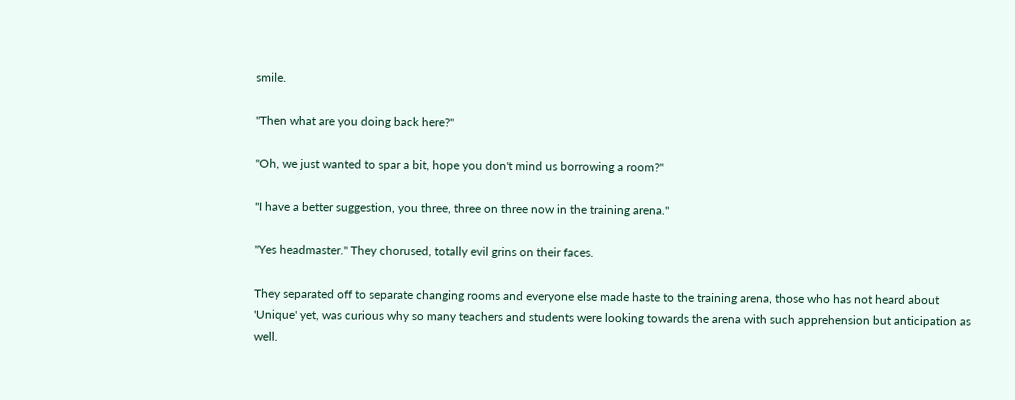smile.

"Then what are you doing back here?"

"Oh, we just wanted to spar a bit, hope you don't mind us borrowing a room?"

"I have a better suggestion, you three, three on three now in the training arena."

"Yes headmaster." They chorused, totally evil grins on their faces.

They separated off to separate changing rooms and everyone else made haste to the training arena, those who has not heard about 'Unique' yet, was curious why so many teachers and students were looking towards the arena with such apprehension but anticipation as well.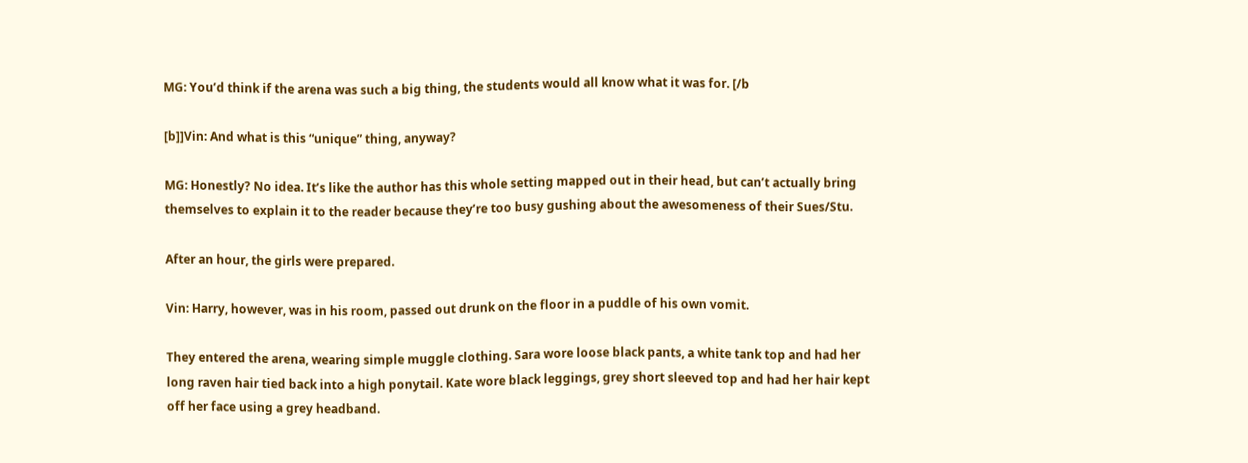MG: You’d think if the arena was such a big thing, the students would all know what it was for. [/b

[b]]Vin: And what is this “unique” thing, anyway?

MG: Honestly? No idea. It’s like the author has this whole setting mapped out in their head, but can’t actually bring themselves to explain it to the reader because they’re too busy gushing about the awesomeness of their Sues/Stu.

After an hour, the girls were prepared.

Vin: Harry, however, was in his room, passed out drunk on the floor in a puddle of his own vomit.

They entered the arena, wearing simple muggle clothing. Sara wore loose black pants, a white tank top and had her long raven hair tied back into a high ponytail. Kate wore black leggings, grey short sleeved top and had her hair kept off her face using a grey headband.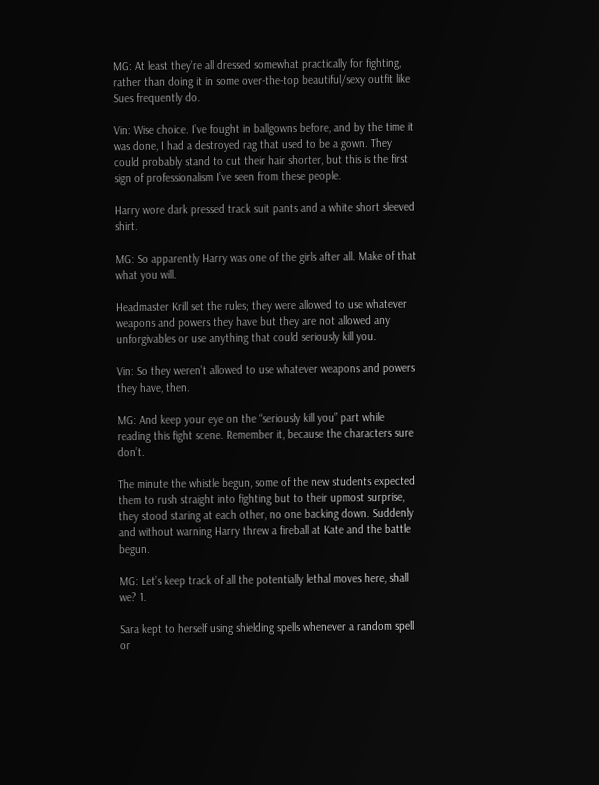MG: At least they’re all dressed somewhat practically for fighting, rather than doing it in some over-the-top beautiful/sexy outfit like Sues frequently do.

Vin: Wise choice. I’ve fought in ballgowns before, and by the time it was done, I had a destroyed rag that used to be a gown. They could probably stand to cut their hair shorter, but this is the first sign of professionalism I’ve seen from these people.

Harry wore dark pressed track suit pants and a white short sleeved shirt.

MG: So apparently Harry was one of the girls after all. Make of that what you will.

Headmaster Krill set the rules; they were allowed to use whatever weapons and powers they have but they are not allowed any unforgivables or use anything that could seriously kill you.

Vin: So they weren’t allowed to use whatever weapons and powers they have, then.

MG: And keep your eye on the “seriously kill you” part while reading this fight scene. Remember it, because the characters sure don’t.

The minute the whistle begun, some of the new students expected them to rush straight into fighting but to their upmost surprise, they stood staring at each other, no one backing down. Suddenly and without warning Harry threw a fireball at Kate and the battle begun.

MG: Let’s keep track of all the potentially lethal moves here, shall we? 1.

Sara kept to herself using shielding spells whenever a random spell or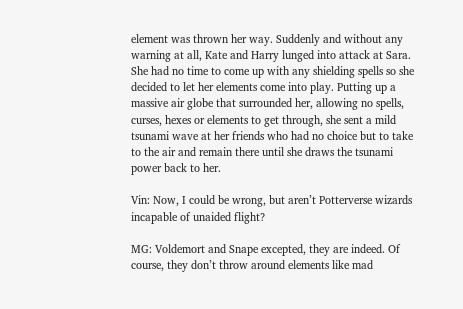element was thrown her way. Suddenly and without any warning at all, Kate and Harry lunged into attack at Sara. She had no time to come up with any shielding spells so she decided to let her elements come into play. Putting up a massive air globe that surrounded her, allowing no spells, curses, hexes or elements to get through, she sent a mild tsunami wave at her friends who had no choice but to take to the air and remain there until she draws the tsunami power back to her.

Vin: Now, I could be wrong, but aren’t Potterverse wizards incapable of unaided flight?

MG: Voldemort and Snape excepted, they are indeed. Of course, they don’t throw around elements like mad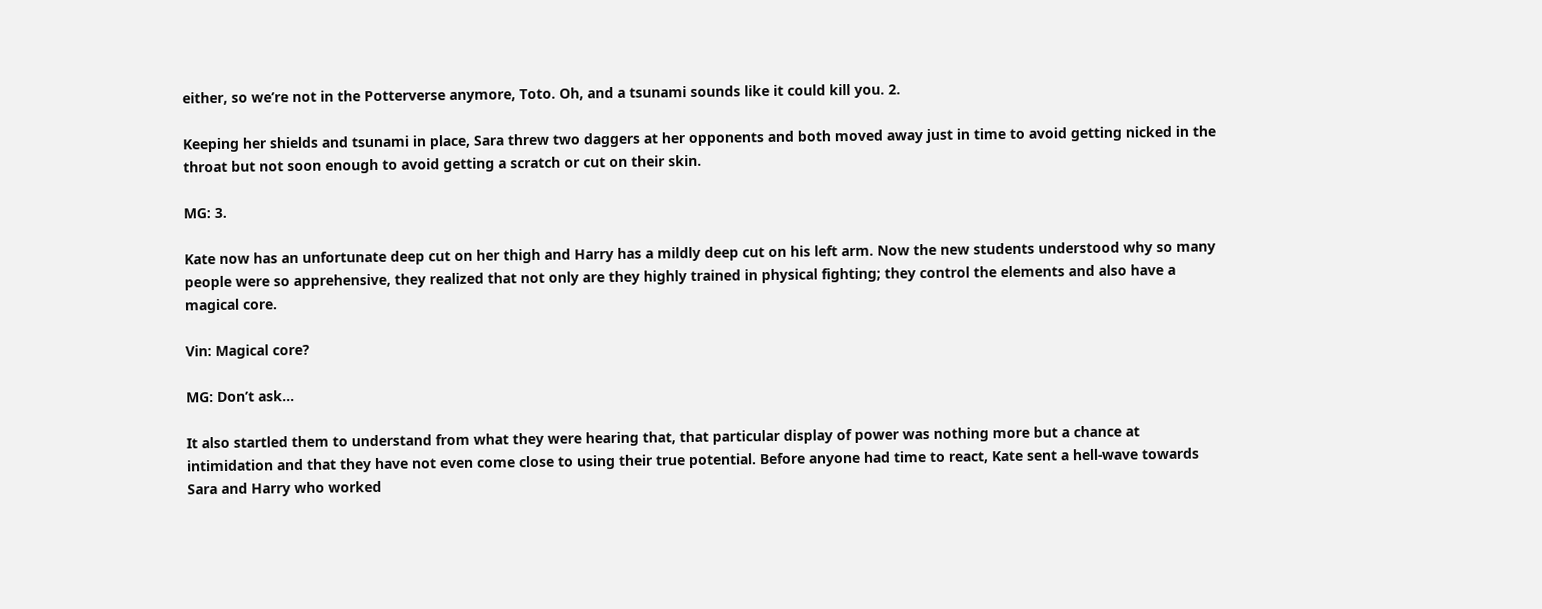either, so we’re not in the Potterverse anymore, Toto. Oh, and a tsunami sounds like it could kill you. 2.

Keeping her shields and tsunami in place, Sara threw two daggers at her opponents and both moved away just in time to avoid getting nicked in the throat but not soon enough to avoid getting a scratch or cut on their skin.

MG: 3.

Kate now has an unfortunate deep cut on her thigh and Harry has a mildly deep cut on his left arm. Now the new students understood why so many people were so apprehensive, they realized that not only are they highly trained in physical fighting; they control the elements and also have a magical core.

Vin: Magical core?

MG: Don’t ask…

It also startled them to understand from what they were hearing that, that particular display of power was nothing more but a chance at intimidation and that they have not even come close to using their true potential. Before anyone had time to react, Kate sent a hell-wave towards Sara and Harry who worked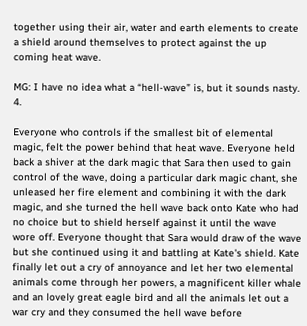together using their air, water and earth elements to create a shield around themselves to protect against the up coming heat wave.

MG: I have no idea what a “hell-wave” is, but it sounds nasty. 4.

Everyone who controls if the smallest bit of elemental magic, felt the power behind that heat wave. Everyone held back a shiver at the dark magic that Sara then used to gain control of the wave, doing a particular dark magic chant, she unleased her fire element and combining it with the dark magic, and she turned the hell wave back onto Kate who had no choice but to shield herself against it until the wave wore off. Everyone thought that Sara would draw of the wave but she continued using it and battling at Kate's shield. Kate finally let out a cry of annoyance and let her two elemental animals come through her powers, a magnificent killer whale and an lovely great eagle bird and all the animals let out a war cry and they consumed the hell wave before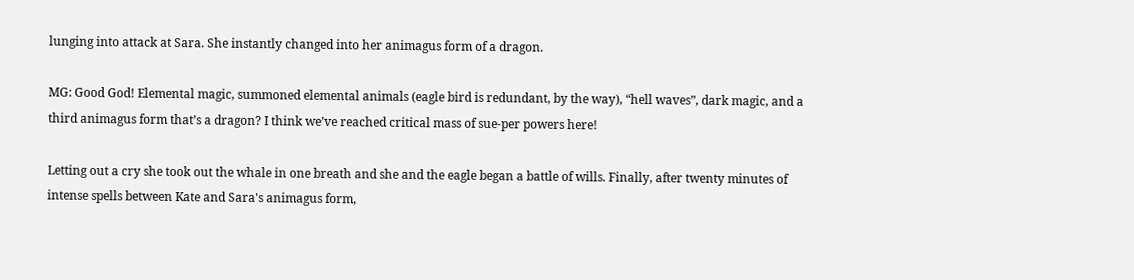lunging into attack at Sara. She instantly changed into her animagus form of a dragon.

MG: Good God! Elemental magic, summoned elemental animals (eagle bird is redundant, by the way), “hell waves”, dark magic, and a third animagus form that’s a dragon? I think we’ve reached critical mass of sue-per powers here!

Letting out a cry she took out the whale in one breath and she and the eagle began a battle of wills. Finally, after twenty minutes of intense spells between Kate and Sara's animagus form,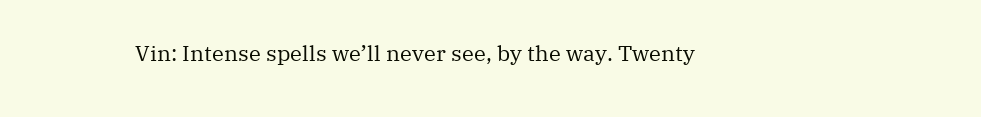Vin: Intense spells we’ll never see, by the way. Twenty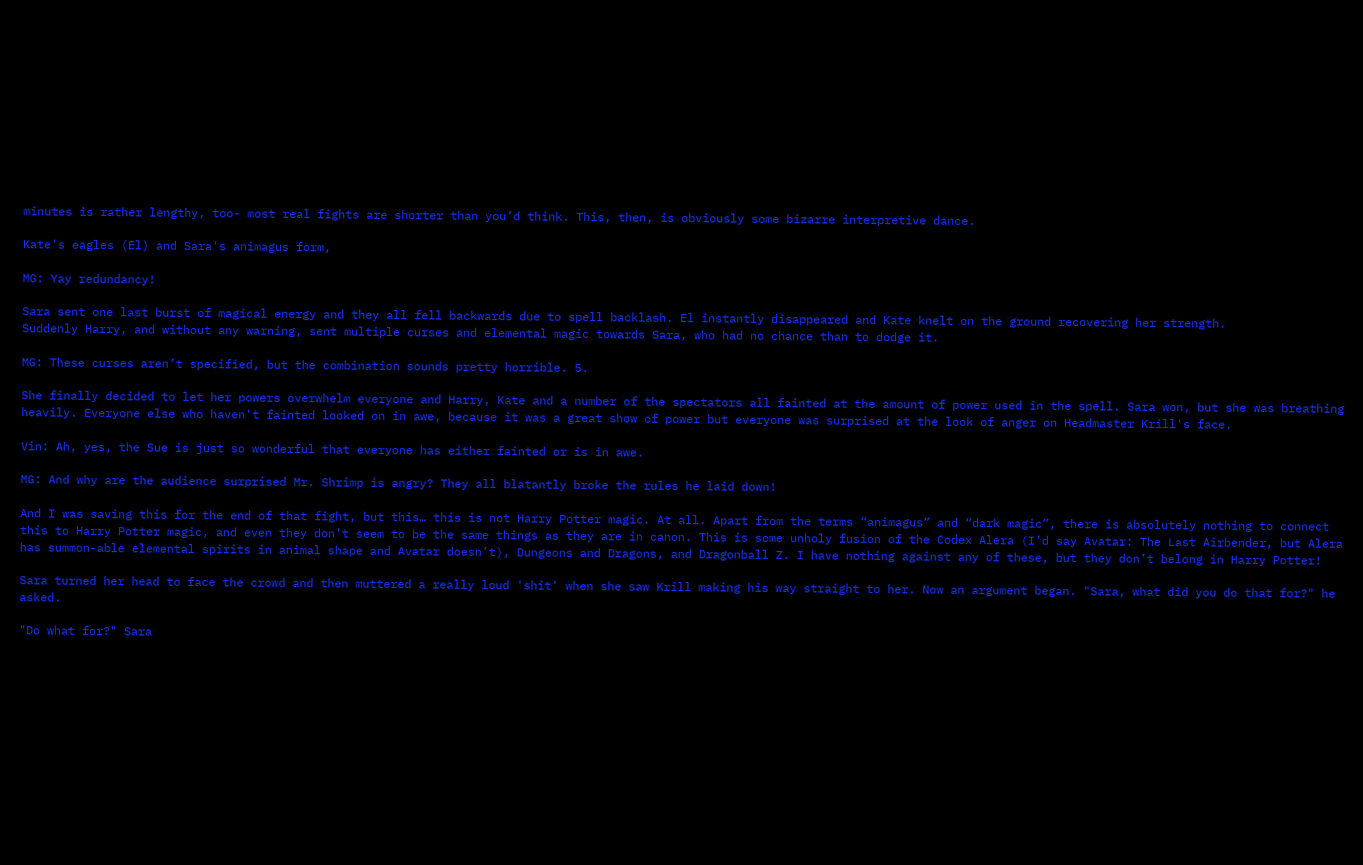minutes is rather lengthy, too- most real fights are shorter than you’d think. This, then, is obviously some bizarre interpretive dance.

Kate's eagles (El) and Sara's animagus form,

MG: Yay redundancy!

Sara sent one last burst of magical energy and they all fell backwards due to spell backlash. El instantly disappeared and Kate knelt on the ground recovering her strength.
Suddenly Harry, and without any warning, sent multiple curses and elemental magic towards Sara, who had no chance than to dodge it.

MG: These curses aren’t specified, but the combination sounds pretty horrible. 5.

She finally decided to let her powers overwhelm everyone and Harry, Kate and a number of the spectators all fainted at the amount of power used in the spell. Sara won, but she was breathing heavily. Everyone else who haven't fainted looked on in awe, because it was a great show of power but everyone was surprised at the look of anger on Headmaster Krill's face.

Vin: Ah, yes, the Sue is just so wonderful that everyone has either fainted or is in awe.

MG: And why are the audience surprised Mr. Shrimp is angry? They all blatantly broke the rules he laid down!

And I was saving this for the end of that fight, but this… this is not Harry Potter magic. At all. Apart from the terms “animagus” and “dark magic”, there is absolutely nothing to connect this to Harry Potter magic, and even they don’t seem to be the same things as they are in canon. This is some unholy fusion of the Codex Alera (I’d say Avatar: The Last Airbender, but Alera has summon-able elemental spirits in animal shape and Avatar doesn’t), Dungeons and Dragons, and Dragonball Z. I have nothing against any of these, but they don’t belong in Harry Potter!

Sara turned her head to face the crowd and then muttered a really loud 'shit' when she saw Krill making his way straight to her. Now an argument began. "Sara, what did you do that for?" he asked.

"Do what for?" Sara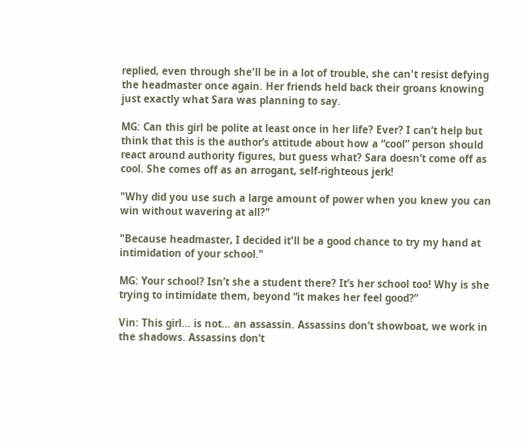replied, even through she'll be in a lot of trouble, she can't resist defying the headmaster once again. Her friends held back their groans knowing just exactly what Sara was planning to say.

MG: Can this girl be polite at least once in her life? Ever? I can’t help but think that this is the author’s attitude about how a “cool” person should react around authority figures, but guess what? Sara doesn’t come off as cool. She comes off as an arrogant, self-righteous jerk!

"Why did you use such a large amount of power when you knew you can win without wavering at all?"

"Because headmaster, I decided it'll be a good chance to try my hand at intimidation of your school."

MG: Your school? Isn’t she a student there? It’s her school too! Why is she trying to intimidate them, beyond “it makes her feel good?”

Vin: This girl… is not… an assassin. Assassins don’t showboat, we work in the shadows. Assassins don’t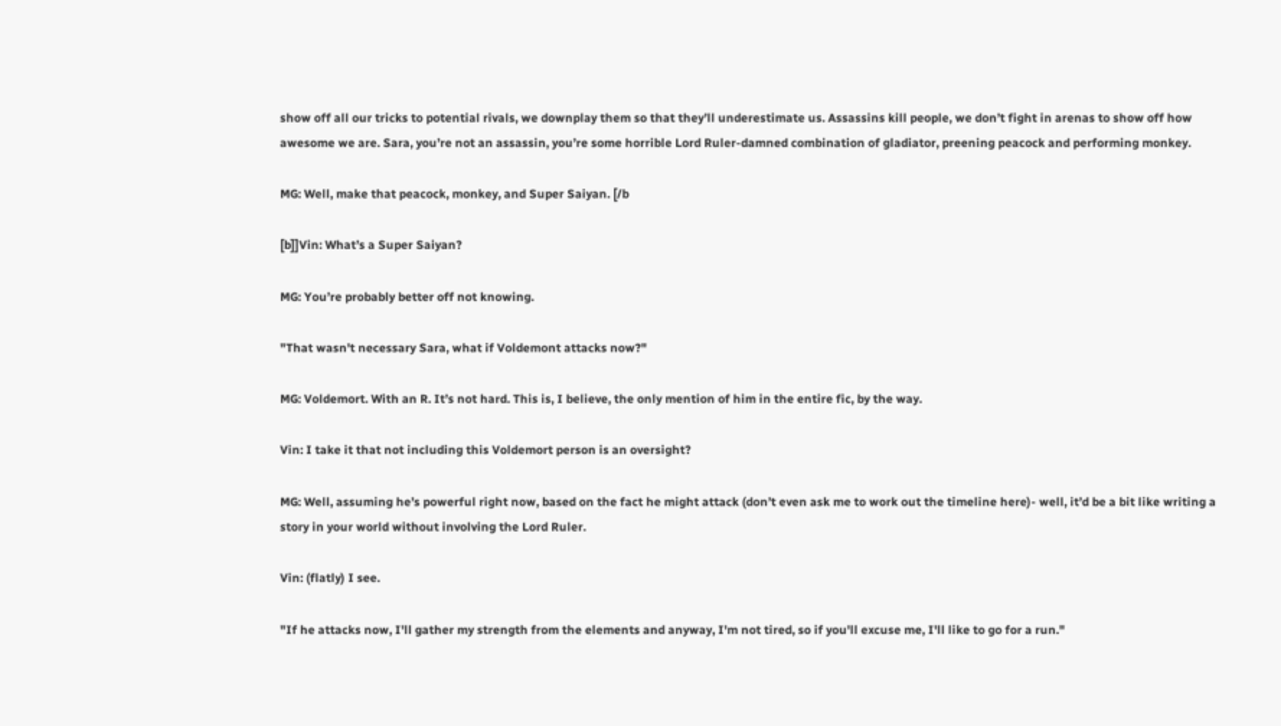show off all our tricks to potential rivals, we downplay them so that they’ll underestimate us. Assassins kill people, we don’t fight in arenas to show off how awesome we are. Sara, you’re not an assassin, you’re some horrible Lord Ruler-damned combination of gladiator, preening peacock and performing monkey.

MG: Well, make that peacock, monkey, and Super Saiyan. [/b

[b]]Vin: What’s a Super Saiyan?

MG: You’re probably better off not knowing.

"That wasn't necessary Sara, what if Voldemont attacks now?"

MG: Voldemort. With an R. It’s not hard. This is, I believe, the only mention of him in the entire fic, by the way.

Vin: I take it that not including this Voldemort person is an oversight?

MG: Well, assuming he’s powerful right now, based on the fact he might attack (don’t even ask me to work out the timeline here)- well, it’d be a bit like writing a story in your world without involving the Lord Ruler.

Vin: (flatly) I see.

"If he attacks now, I'll gather my strength from the elements and anyway, I'm not tired, so if you'll excuse me, I'll like to go for a run."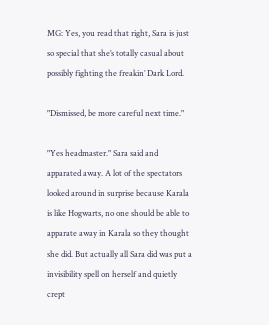MG: Yes, you read that right, Sara is just so special that she’s totally casual about possibly fighting the freakin’ Dark Lord.

"Dismissed, be more careful next time."

"Yes headmaster." Sara said and apparated away. A lot of the spectators looked around in surprise because Karala is like Hogwarts, no one should be able to apparate away in Karala so they thought she did. But actually all Sara did was put a invisibility spell on herself and quietly crept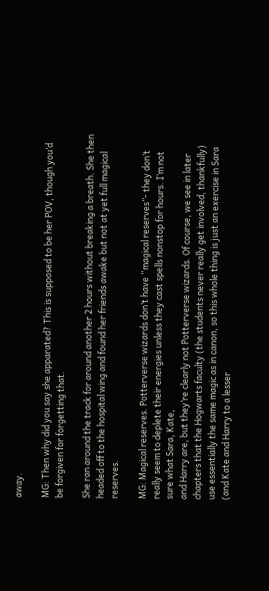away.

MG: Then why did you say she apparated? This is supposed to be her POV, though you’d be forgiven for forgetting that.

She ran around the track for around another 2 hours without breaking a breath. She then headed off to the hospital wing and found her friends awake but not at yet full magical reserves.

MG: Magical reserves. Potterverse wizards don’t have “magical reserves”- they don’t really seem to deplete their energies unless they cast spells nonstop for hours. I’m not sure what Sara, Kate,
and Harry are, but they’re clearly not Potterverse wizards. Of course, we see in later chapters that the Hogwarts faculty (the students never really get involved, thankfully) use essentially the same magic as in canon, so this whole thing is just an exercise in Sara (and Kate and Harry to a lesser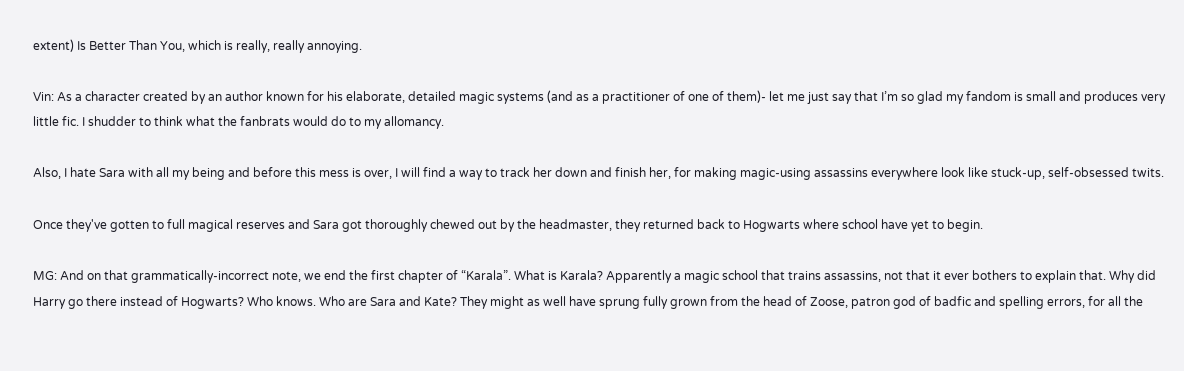extent) Is Better Than You, which is really, really annoying.

Vin: As a character created by an author known for his elaborate, detailed magic systems (and as a practitioner of one of them)- let me just say that I’m so glad my fandom is small and produces very little fic. I shudder to think what the fanbrats would do to my allomancy.

Also, I hate Sara with all my being and before this mess is over, I will find a way to track her down and finish her, for making magic-using assassins everywhere look like stuck-up, self-obsessed twits.

Once they've gotten to full magical reserves and Sara got thoroughly chewed out by the headmaster, they returned back to Hogwarts where school have yet to begin.

MG: And on that grammatically-incorrect note, we end the first chapter of “Karala”. What is Karala? Apparently a magic school that trains assassins, not that it ever bothers to explain that. Why did Harry go there instead of Hogwarts? Who knows. Who are Sara and Kate? They might as well have sprung fully grown from the head of Zoose, patron god of badfic and spelling errors, for all the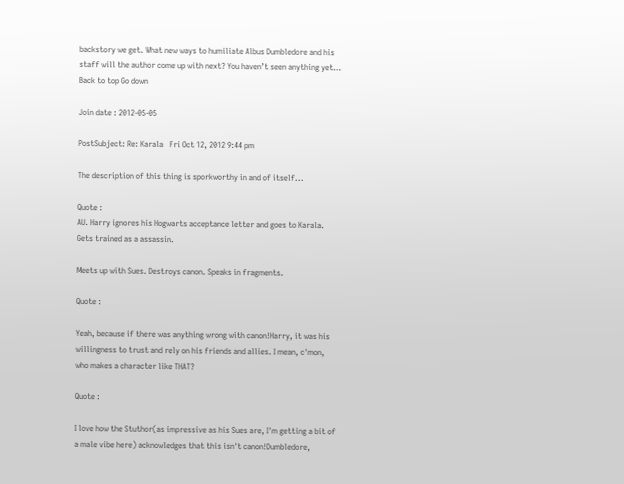backstory we get. What new ways to humiliate Albus Dumbledore and his staff will the author come up with next? You haven’t seen anything yet…
Back to top Go down

Join date : 2012-05-05

PostSubject: Re: Karala   Fri Oct 12, 2012 9:44 pm

The description of this thing is sporkworthy in and of itself...

Quote :
AU. Harry ignores his Hogwarts acceptance letter and goes to Karala. Gets trained as a assassin.

Meets up with Sues. Destroys canon. Speaks in fragments.

Quote :

Yeah, because if there was anything wrong with canon!Harry, it was his willingness to trust and rely on his friends and allies. I mean, c'mon, who makes a character like THAT?

Quote :

I love how the Stuthor(as impressive as his Sues are, I'm getting a bit of a male vibe here) acknowledges that this isn't canon!Dumbledore,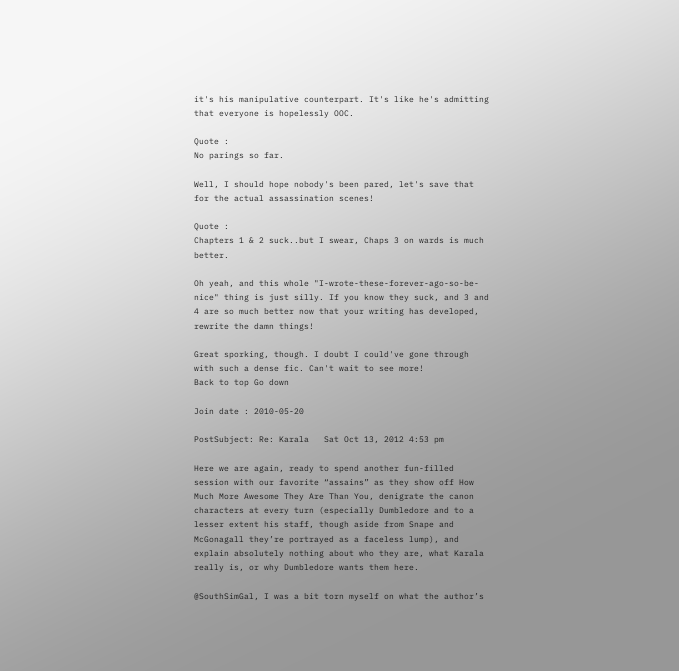it's his manipulative counterpart. It's like he's admitting that everyone is hopelessly OOC.

Quote :
No parings so far.

Well, I should hope nobody's been pared, let's save that for the actual assassination scenes!

Quote :
Chapters 1 & 2 suck..but I swear, Chaps 3 on wards is much better.

Oh yeah, and this whole "I-wrote-these-forever-ago-so-be-nice" thing is just silly. If you know they suck, and 3 and 4 are so much better now that your writing has developed, rewrite the damn things!

Great sporking, though. I doubt I could've gone through with such a dense fic. Can't wait to see more!
Back to top Go down

Join date : 2010-05-20

PostSubject: Re: Karala   Sat Oct 13, 2012 4:53 pm

Here we are again, ready to spend another fun-filled session with our favorite “assains” as they show off How Much More Awesome They Are Than You, denigrate the canon characters at every turn (especially Dumbledore and to a lesser extent his staff, though aside from Snape and McGonagall they’re portrayed as a faceless lump), and explain absolutely nothing about who they are, what Karala really is, or why Dumbledore wants them here.

@SouthSimGal, I was a bit torn myself on what the author’s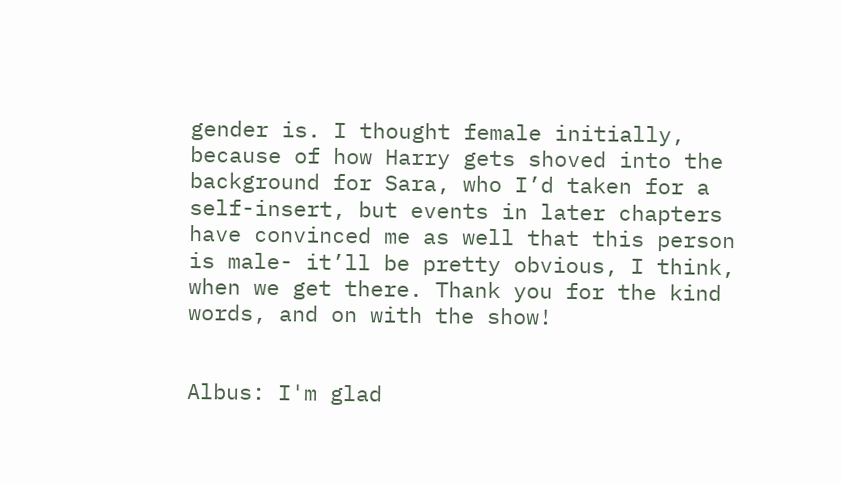gender is. I thought female initially, because of how Harry gets shoved into the background for Sara, who I’d taken for a self-insert, but events in later chapters have convinced me as well that this person is male- it’ll be pretty obvious, I think, when we get there. Thank you for the kind words, and on with the show!


Albus: I'm glad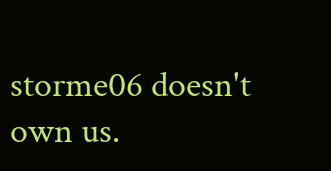storme06 doesn't own us.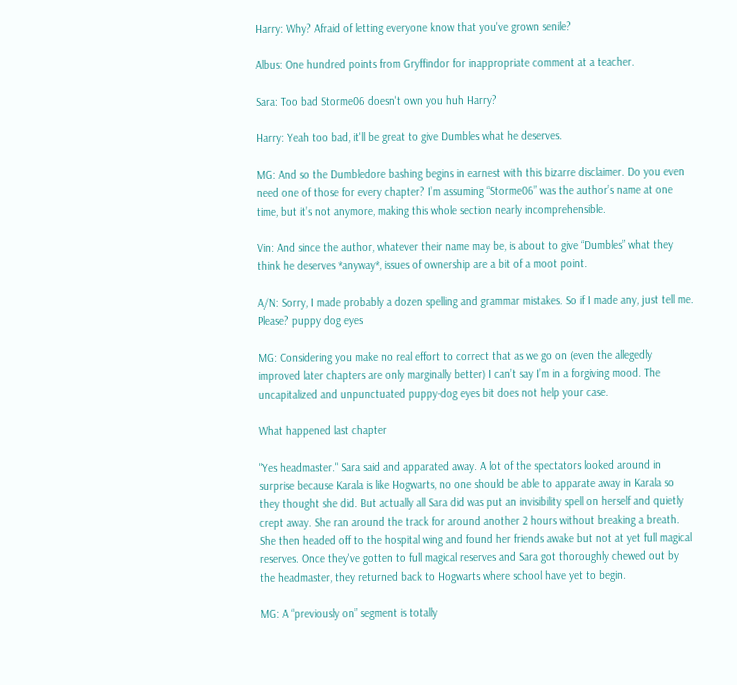Harry: Why? Afraid of letting everyone know that you've grown senile?

Albus: One hundred points from Gryffindor for inappropriate comment at a teacher.

Sara: Too bad Storme06 doesn't own you huh Harry?

Harry: Yeah too bad, it'll be great to give Dumbles what he deserves.

MG: And so the Dumbledore bashing begins in earnest with this bizarre disclaimer. Do you even need one of those for every chapter? I’m assuming “Storme06” was the author’s name at one time, but it’s not anymore, making this whole section nearly incomprehensible.

Vin: And since the author, whatever their name may be, is about to give “Dumbles” what they think he deserves *anyway*, issues of ownership are a bit of a moot point.

A/N: Sorry, I made probably a dozen spelling and grammar mistakes. So if I made any, just tell me. Please? puppy dog eyes

MG: Considering you make no real effort to correct that as we go on (even the allegedly improved later chapters are only marginally better) I can’t say I’m in a forgiving mood. The uncapitalized and unpunctuated puppy-dog eyes bit does not help your case.

What happened last chapter

"Yes headmaster." Sara said and apparated away. A lot of the spectators looked around in surprise because Karala is like Hogwarts, no one should be able to apparate away in Karala so they thought she did. But actually all Sara did was put an invisibility spell on herself and quietly crept away. She ran around the track for around another 2 hours without breaking a breath. She then headed off to the hospital wing and found her friends awake but not at yet full magical reserves. Once they've gotten to full magical reserves and Sara got thoroughly chewed out by the headmaster, they returned back to Hogwarts where school have yet to begin.

MG: A “previously on” segment is totally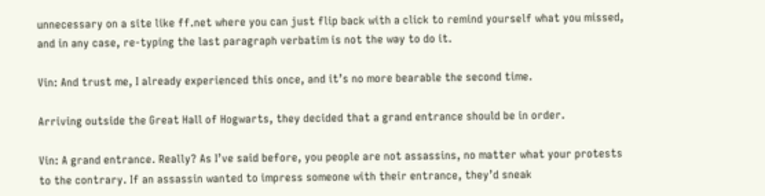unnecessary on a site like ff.net where you can just flip back with a click to remind yourself what you missed, and in any case, re-typing the last paragraph verbatim is not the way to do it.

Vin: And trust me, I already experienced this once, and it’s no more bearable the second time.

Arriving outside the Great Hall of Hogwarts, they decided that a grand entrance should be in order.

Vin: A grand entrance. Really? As I’ve said before, you people are not assassins, no matter what your protests to the contrary. If an assassin wanted to impress someone with their entrance, they’d sneak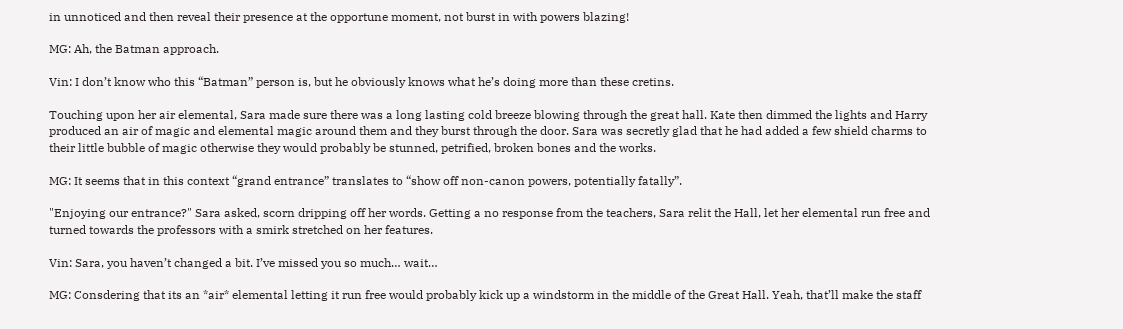in unnoticed and then reveal their presence at the opportune moment, not burst in with powers blazing!

MG: Ah, the Batman approach.

Vin: I don’t know who this “Batman” person is, but he obviously knows what he’s doing more than these cretins.

Touching upon her air elemental, Sara made sure there was a long lasting cold breeze blowing through the great hall. Kate then dimmed the lights and Harry produced an air of magic and elemental magic around them and they burst through the door. Sara was secretly glad that he had added a few shield charms to their little bubble of magic otherwise they would probably be stunned, petrified, broken bones and the works.

MG: It seems that in this context “grand entrance” translates to “show off non-canon powers, potentially fatally”.

"Enjoying our entrance?" Sara asked, scorn dripping off her words. Getting a no response from the teachers, Sara relit the Hall, let her elemental run free and turned towards the professors with a smirk stretched on her features.

Vin: Sara, you haven’t changed a bit. I’ve missed you so much… wait…

MG: Consdering that its an *air* elemental letting it run free would probably kick up a windstorm in the middle of the Great Hall. Yeah, that’ll make the staff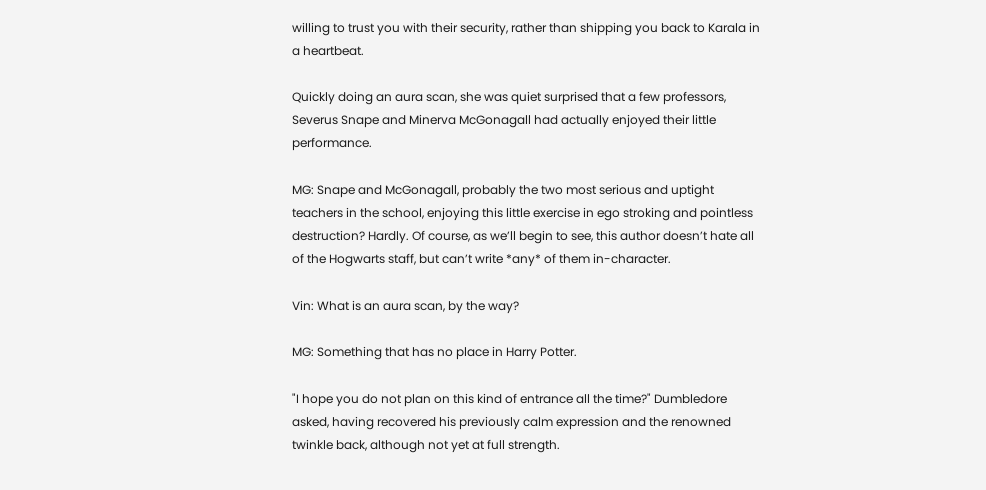willing to trust you with their security, rather than shipping you back to Karala in a heartbeat.

Quickly doing an aura scan, she was quiet surprised that a few professors, Severus Snape and Minerva McGonagall had actually enjoyed their little performance.

MG: Snape and McGonagall, probably the two most serious and uptight teachers in the school, enjoying this little exercise in ego stroking and pointless destruction? Hardly. Of course, as we’ll begin to see, this author doesn’t hate all of the Hogwarts staff, but can’t write *any* of them in-character.

Vin: What is an aura scan, by the way?

MG: Something that has no place in Harry Potter.

"I hope you do not plan on this kind of entrance all the time?" Dumbledore asked, having recovered his previously calm expression and the renowned twinkle back, although not yet at full strength.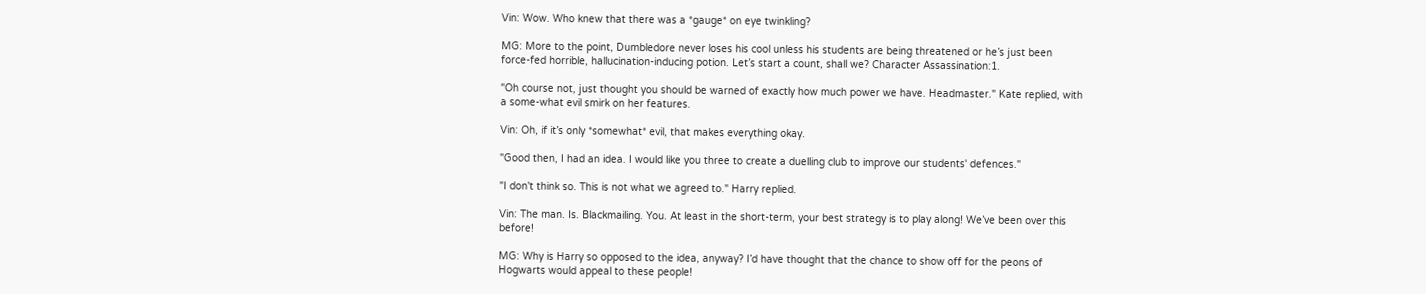Vin: Wow. Who knew that there was a *gauge* on eye twinkling?

MG: More to the point, Dumbledore never loses his cool unless his students are being threatened or he’s just been force-fed horrible, hallucination-inducing potion. Let’s start a count, shall we? Character Assassination:1.

"Oh course not, just thought you should be warned of exactly how much power we have. Headmaster." Kate replied, with a some-what evil smirk on her features.

Vin: Oh, if it’s only *somewhat* evil, that makes everything okay.

"Good then, I had an idea. I would like you three to create a duelling club to improve our students' defences."

"I don't think so. This is not what we agreed to." Harry replied.

Vin: The man. Is. Blackmailing. You. At least in the short-term, your best strategy is to play along! We’ve been over this before!

MG: Why is Harry so opposed to the idea, anyway? I’d have thought that the chance to show off for the peons of Hogwarts would appeal to these people!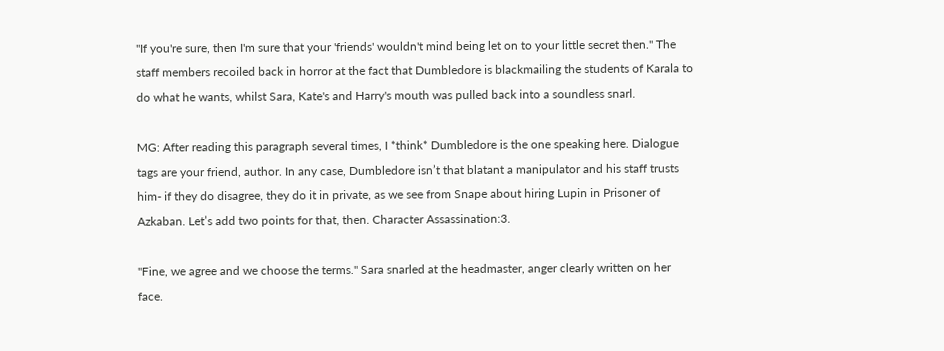"If you're sure, then I'm sure that your 'friends' wouldn't mind being let on to your little secret then." The staff members recoiled back in horror at the fact that Dumbledore is blackmailing the students of Karala to do what he wants, whilst Sara, Kate's and Harry's mouth was pulled back into a soundless snarl.

MG: After reading this paragraph several times, I *think* Dumbledore is the one speaking here. Dialogue tags are your friend, author. In any case, Dumbledore isn’t that blatant a manipulator and his staff trusts him- if they do disagree, they do it in private, as we see from Snape about hiring Lupin in Prisoner of Azkaban. Let’s add two points for that, then. Character Assassination:3.

"Fine, we agree and we choose the terms." Sara snarled at the headmaster, anger clearly written on her face.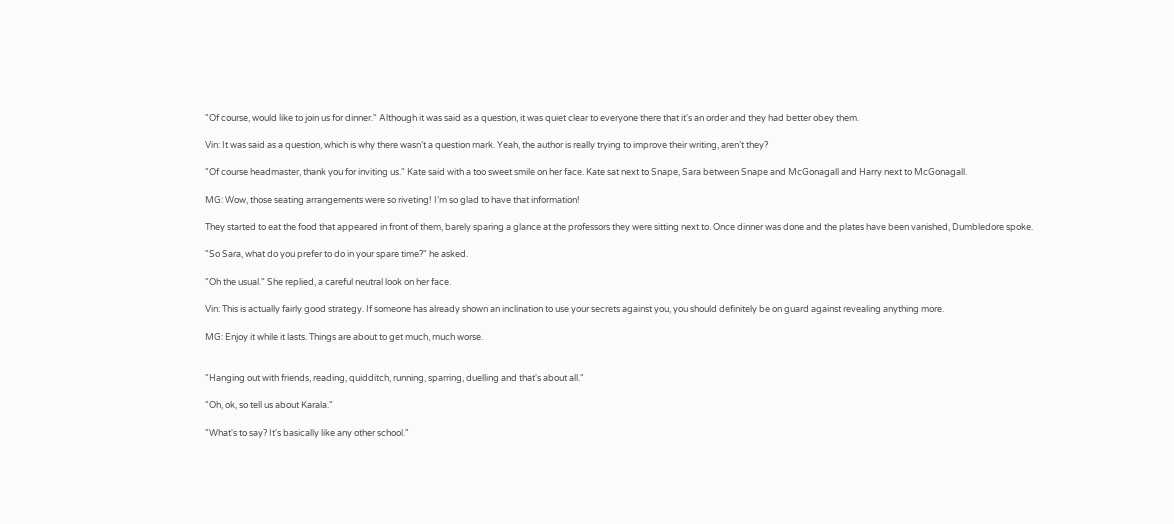"Of course, would like to join us for dinner." Although it was said as a question, it was quiet clear to everyone there that it's an order and they had better obey them.

Vin: It was said as a question, which is why there wasn’t a question mark. Yeah, the author is really trying to improve their writing, aren’t they?

"Of course headmaster, thank you for inviting us." Kate said with a too sweet smile on her face. Kate sat next to Snape, Sara between Snape and McGonagall and Harry next to McGonagall.

MG: Wow, those seating arrangements were so riveting! I’m so glad to have that information!

They started to eat the food that appeared in front of them, barely sparing a glance at the professors they were sitting next to. Once dinner was done and the plates have been vanished, Dumbledore spoke.

"So Sara, what do you prefer to do in your spare time?" he asked.

"Oh the usual." She replied, a careful neutral look on her face.

Vin: This is actually fairly good strategy. If someone has already shown an inclination to use your secrets against you, you should definitely be on guard against revealing anything more.

MG: Enjoy it while it lasts. Things are about to get much, much worse.


"Hanging out with friends, reading, quidditch, running, sparring, duelling and that's about all."

"Oh, ok, so tell us about Karala."

"What's to say? It's basically like any other school."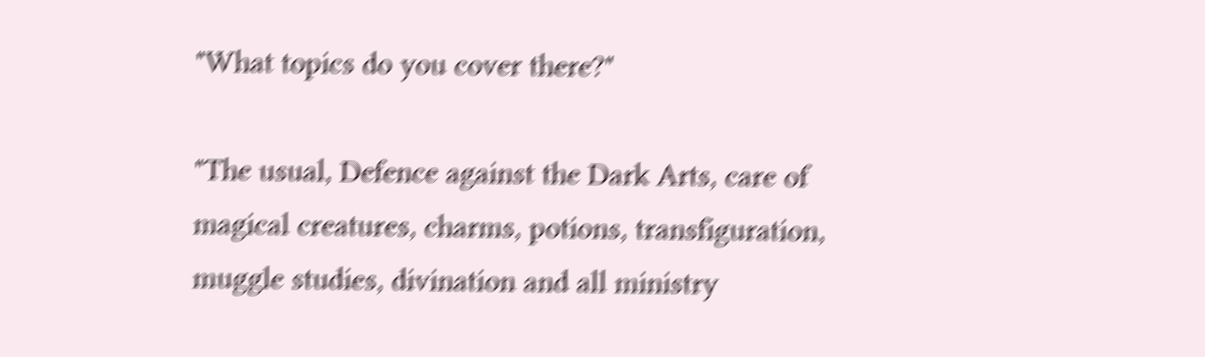"What topics do you cover there?"

"The usual, Defence against the Dark Arts, care of magical creatures, charms, potions, transfiguration, muggle studies, divination and all ministry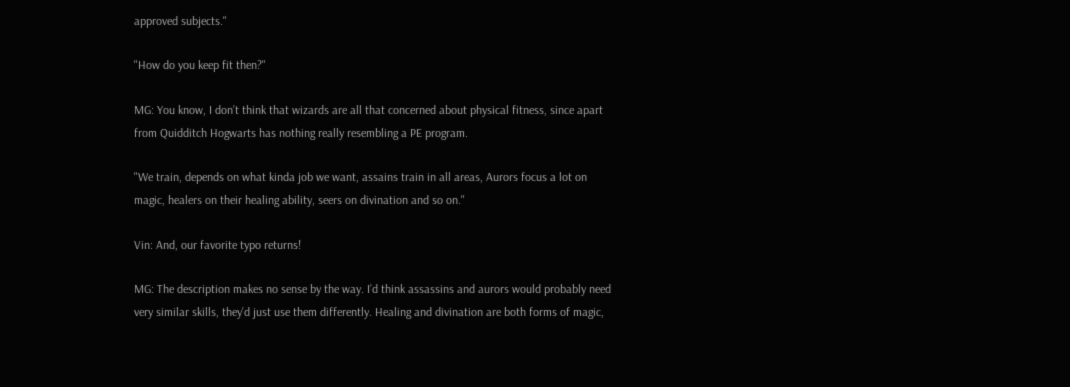approved subjects."

"How do you keep fit then?"

MG: You know, I don’t think that wizards are all that concerned about physical fitness, since apart from Quidditch Hogwarts has nothing really resembling a PE program.

"We train, depends on what kinda job we want, assains train in all areas, Aurors focus a lot on magic, healers on their healing ability, seers on divination and so on."

Vin: And, our favorite typo returns!

MG: The description makes no sense by the way. I’d think assassins and aurors would probably need very similar skills, they’d just use them differently. Healing and divination are both forms of magic,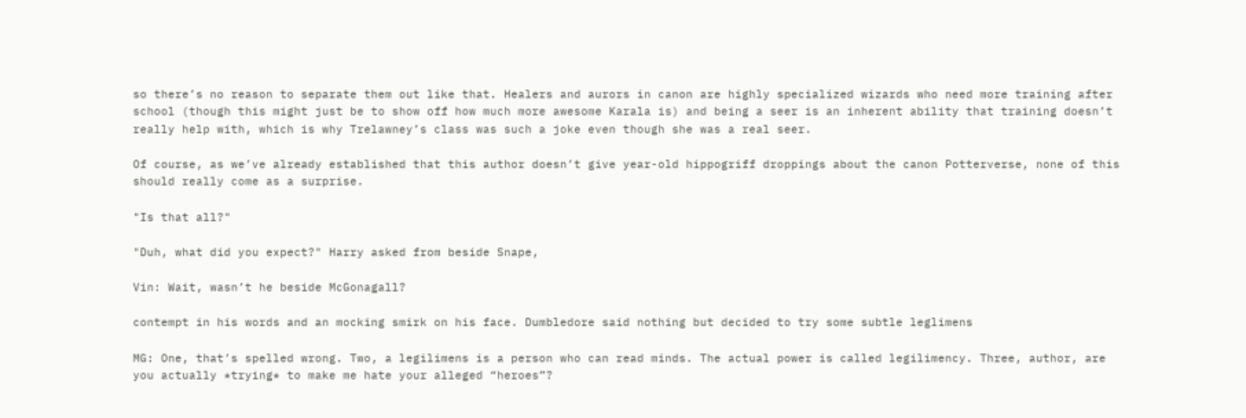so there’s no reason to separate them out like that. Healers and aurors in canon are highly specialized wizards who need more training after school (though this might just be to show off how much more awesome Karala is) and being a seer is an inherent ability that training doesn’t really help with, which is why Trelawney’s class was such a joke even though she was a real seer.

Of course, as we’ve already established that this author doesn’t give year-old hippogriff droppings about the canon Potterverse, none of this should really come as a surprise.

"Is that all?"

"Duh, what did you expect?" Harry asked from beside Snape,

Vin: Wait, wasn’t he beside McGonagall?

contempt in his words and an mocking smirk on his face. Dumbledore said nothing but decided to try some subtle leglimens

MG: One, that’s spelled wrong. Two, a legilimens is a person who can read minds. The actual power is called legilimency. Three, author, are you actually *trying* to make me hate your alleged “heroes”?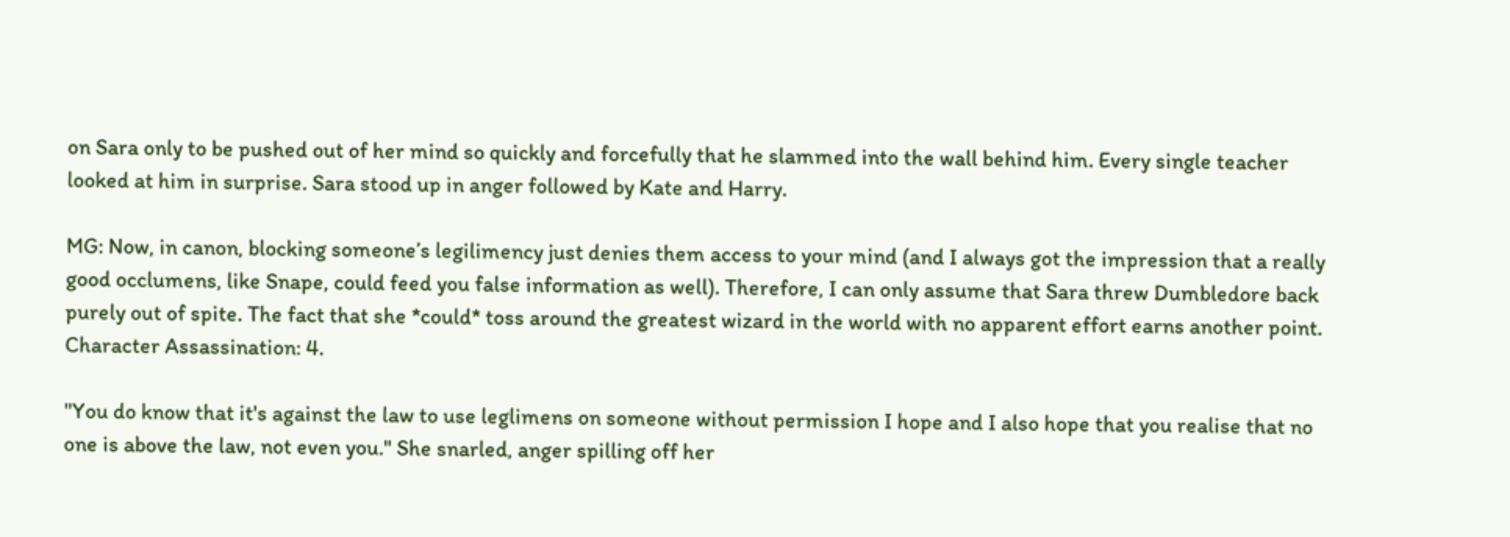on Sara only to be pushed out of her mind so quickly and forcefully that he slammed into the wall behind him. Every single teacher looked at him in surprise. Sara stood up in anger followed by Kate and Harry.

MG: Now, in canon, blocking someone’s legilimency just denies them access to your mind (and I always got the impression that a really good occlumens, like Snape, could feed you false information as well). Therefore, I can only assume that Sara threw Dumbledore back purely out of spite. The fact that she *could* toss around the greatest wizard in the world with no apparent effort earns another point. Character Assassination: 4.

"You do know that it's against the law to use leglimens on someone without permission I hope and I also hope that you realise that no one is above the law, not even you." She snarled, anger spilling off her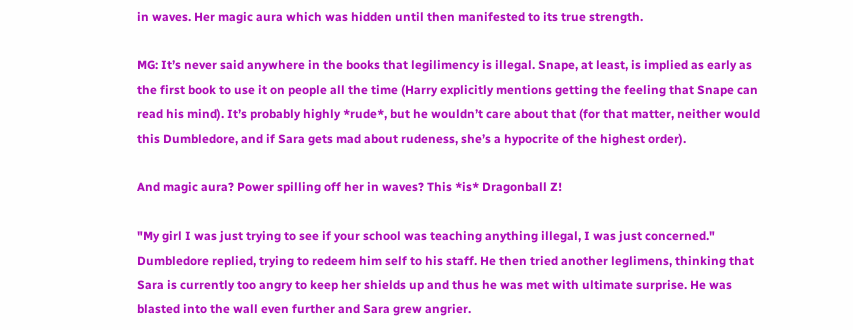in waves. Her magic aura which was hidden until then manifested to its true strength.

MG: It’s never said anywhere in the books that legilimency is illegal. Snape, at least, is implied as early as the first book to use it on people all the time (Harry explicitly mentions getting the feeling that Snape can read his mind). It’s probably highly *rude*, but he wouldn’t care about that (for that matter, neither would this Dumbledore, and if Sara gets mad about rudeness, she’s a hypocrite of the highest order).

And magic aura? Power spilling off her in waves? This *is* Dragonball Z!

"My girl I was just trying to see if your school was teaching anything illegal, I was just concerned." Dumbledore replied, trying to redeem him self to his staff. He then tried another leglimens, thinking that Sara is currently too angry to keep her shields up and thus he was met with ultimate surprise. He was blasted into the wall even further and Sara grew angrier.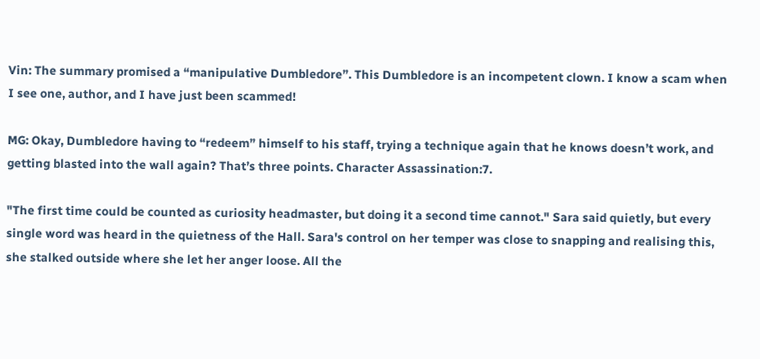Vin: The summary promised a “manipulative Dumbledore”. This Dumbledore is an incompetent clown. I know a scam when I see one, author, and I have just been scammed!

MG: Okay, Dumbledore having to “redeem” himself to his staff, trying a technique again that he knows doesn’t work, and getting blasted into the wall again? That’s three points. Character Assassination:7.

"The first time could be counted as curiosity headmaster, but doing it a second time cannot." Sara said quietly, but every single word was heard in the quietness of the Hall. Sara's control on her temper was close to snapping and realising this, she stalked outside where she let her anger loose. All the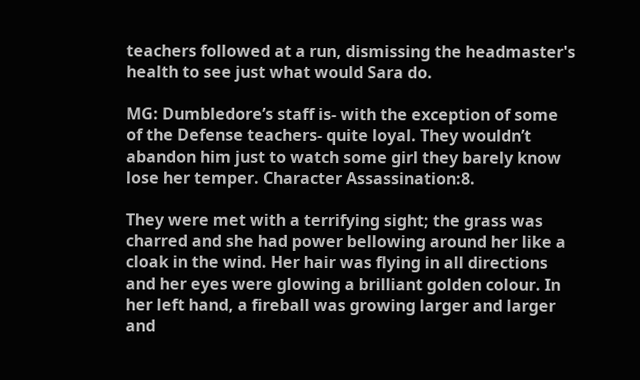teachers followed at a run, dismissing the headmaster's health to see just what would Sara do.

MG: Dumbledore’s staff is- with the exception of some of the Defense teachers- quite loyal. They wouldn’t abandon him just to watch some girl they barely know lose her temper. Character Assassination:8.

They were met with a terrifying sight; the grass was charred and she had power bellowing around her like a cloak in the wind. Her hair was flying in all directions and her eyes were glowing a brilliant golden colour. In her left hand, a fireball was growing larger and larger and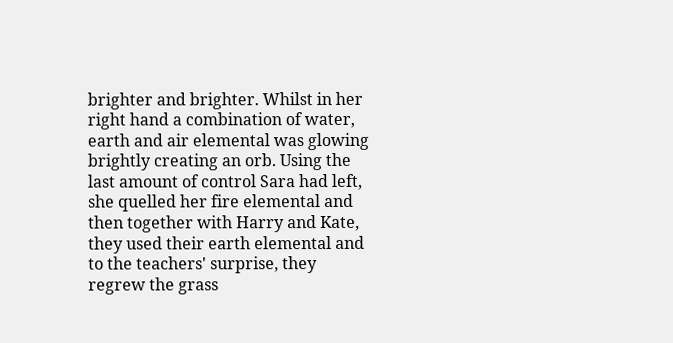brighter and brighter. Whilst in her right hand a combination of water, earth and air elemental was glowing brightly creating an orb. Using the last amount of control Sara had left, she quelled her fire elemental and then together with Harry and Kate, they used their earth elemental and to the teachers' surprise, they regrew the grass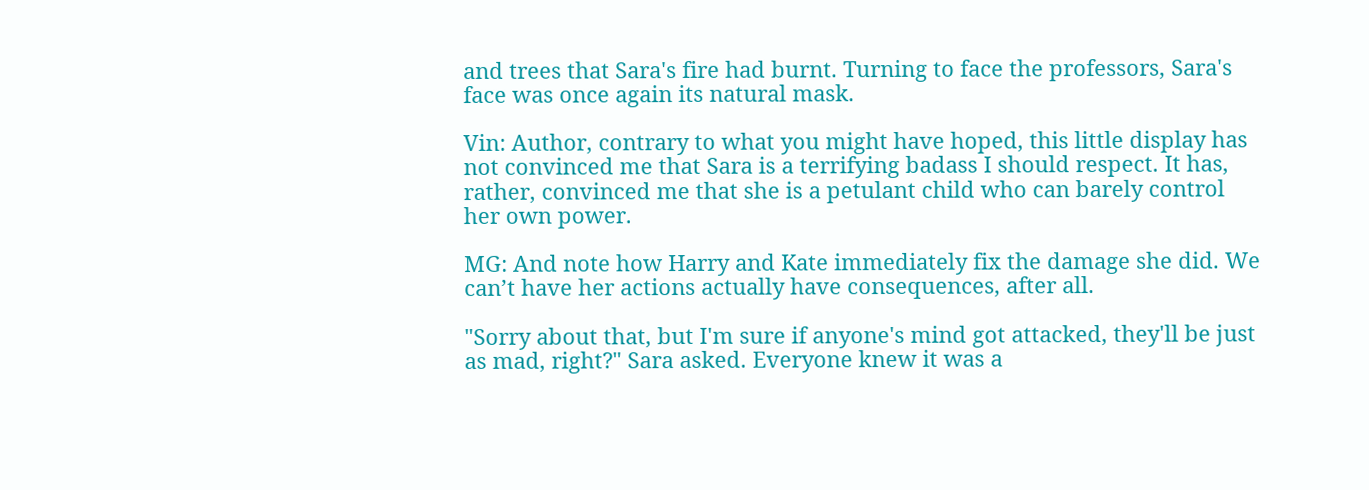and trees that Sara's fire had burnt. Turning to face the professors, Sara's face was once again its natural mask.

Vin: Author, contrary to what you might have hoped, this little display has not convinced me that Sara is a terrifying badass I should respect. It has, rather, convinced me that she is a petulant child who can barely control her own power.

MG: And note how Harry and Kate immediately fix the damage she did. We can’t have her actions actually have consequences, after all.

"Sorry about that, but I'm sure if anyone's mind got attacked, they'll be just as mad, right?" Sara asked. Everyone knew it was a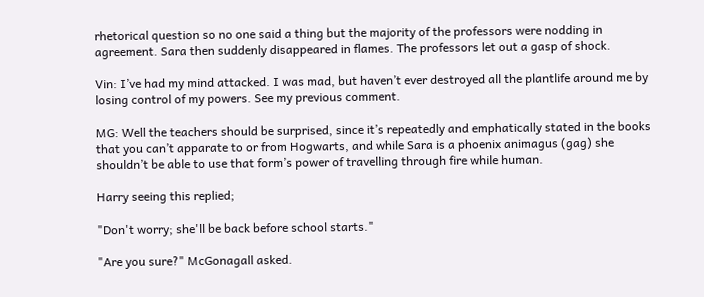rhetorical question so no one said a thing but the majority of the professors were nodding in agreement. Sara then suddenly disappeared in flames. The professors let out a gasp of shock.

Vin: I’ve had my mind attacked. I was mad, but haven’t ever destroyed all the plantlife around me by losing control of my powers. See my previous comment.

MG: Well the teachers should be surprised, since it’s repeatedly and emphatically stated in the books that you can’t apparate to or from Hogwarts, and while Sara is a phoenix animagus (gag) she shouldn’t be able to use that form’s power of travelling through fire while human.

Harry seeing this replied;

"Don't worry; she'll be back before school starts."

"Are you sure?" McGonagall asked.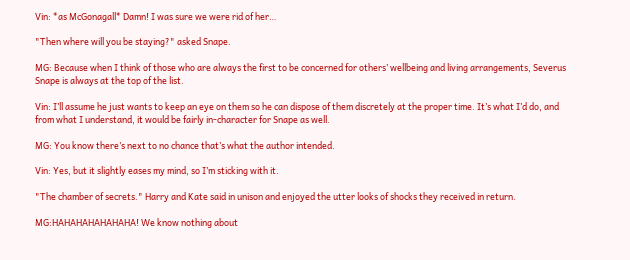Vin: *as McGonagall* Damn! I was sure we were rid of her…

"Then where will you be staying?" asked Snape.

MG: Because when I think of those who are always the first to be concerned for others’ wellbeing and living arrangements, Severus Snape is always at the top of the list.

Vin: I’ll assume he just wants to keep an eye on them so he can dispose of them discretely at the proper time. It’s what I’d do, and from what I understand, it would be fairly in-character for Snape as well.

MG: You know there’s next to no chance that’s what the author intended.

Vin: Yes, but it slightly eases my mind, so I’m sticking with it.

"The chamber of secrets." Harry and Kate said in unison and enjoyed the utter looks of shocks they received in return.

MG:HAHAHAHAHAHAHA! We know nothing about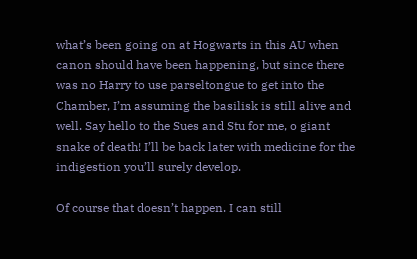what’s been going on at Hogwarts in this AU when canon should have been happening, but since there was no Harry to use parseltongue to get into the Chamber, I’m assuming the basilisk is still alive and well. Say hello to the Sues and Stu for me, o giant snake of death! I’ll be back later with medicine for the indigestion you’ll surely develop.

Of course that doesn’t happen. I can still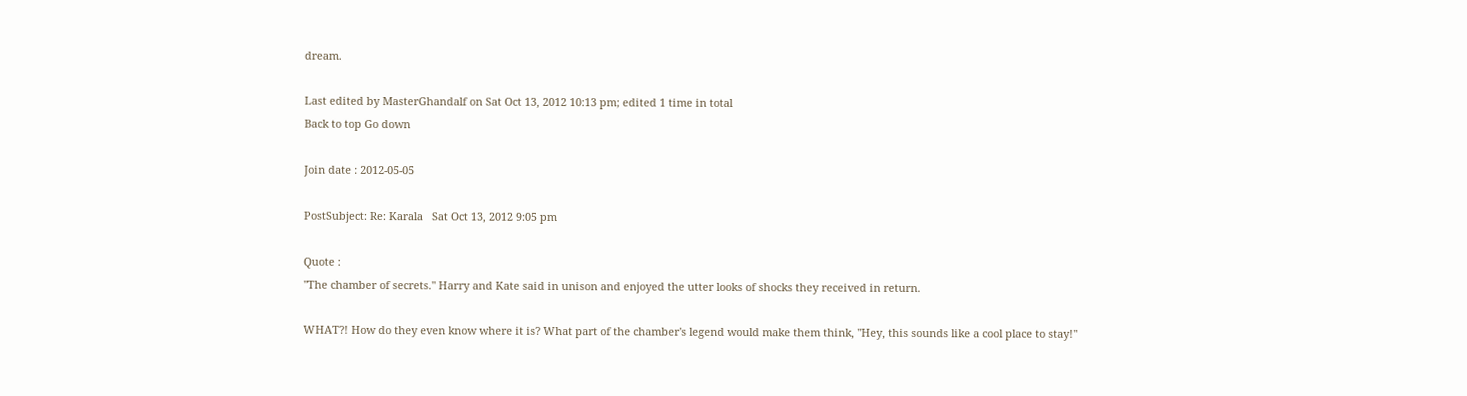dream.

Last edited by MasterGhandalf on Sat Oct 13, 2012 10:13 pm; edited 1 time in total
Back to top Go down

Join date : 2012-05-05

PostSubject: Re: Karala   Sat Oct 13, 2012 9:05 pm

Quote :
"The chamber of secrets." Harry and Kate said in unison and enjoyed the utter looks of shocks they received in return.

WHAT?! How do they even know where it is? What part of the chamber's legend would make them think, "Hey, this sounds like a cool place to stay!"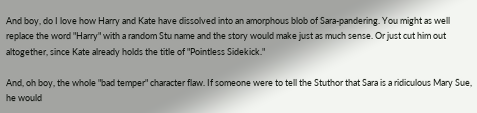And boy, do I love how Harry and Kate have dissolved into an amorphous blob of Sara-pandering. You might as well replace the word "Harry" with a random Stu name and the story would make just as much sense. Or just cut him out altogether, since Kate already holds the title of "Pointless Sidekick."

And, oh boy, the whole "bad temper" character flaw. If someone were to tell the Stuthor that Sara is a ridiculous Mary Sue, he would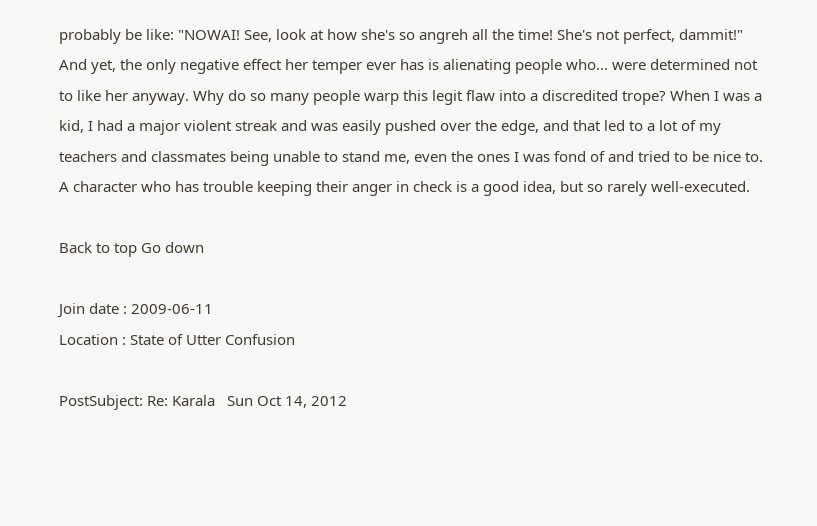probably be like: "NOWAI! See, look at how she's so angreh all the time! She's not perfect, dammit!" And yet, the only negative effect her temper ever has is alienating people who... were determined not to like her anyway. Why do so many people warp this legit flaw into a discredited trope? When I was a kid, I had a major violent streak and was easily pushed over the edge, and that led to a lot of my teachers and classmates being unable to stand me, even the ones I was fond of and tried to be nice to. A character who has trouble keeping their anger in check is a good idea, but so rarely well-executed.

Back to top Go down

Join date : 2009-06-11
Location : State of Utter Confusion

PostSubject: Re: Karala   Sun Oct 14, 2012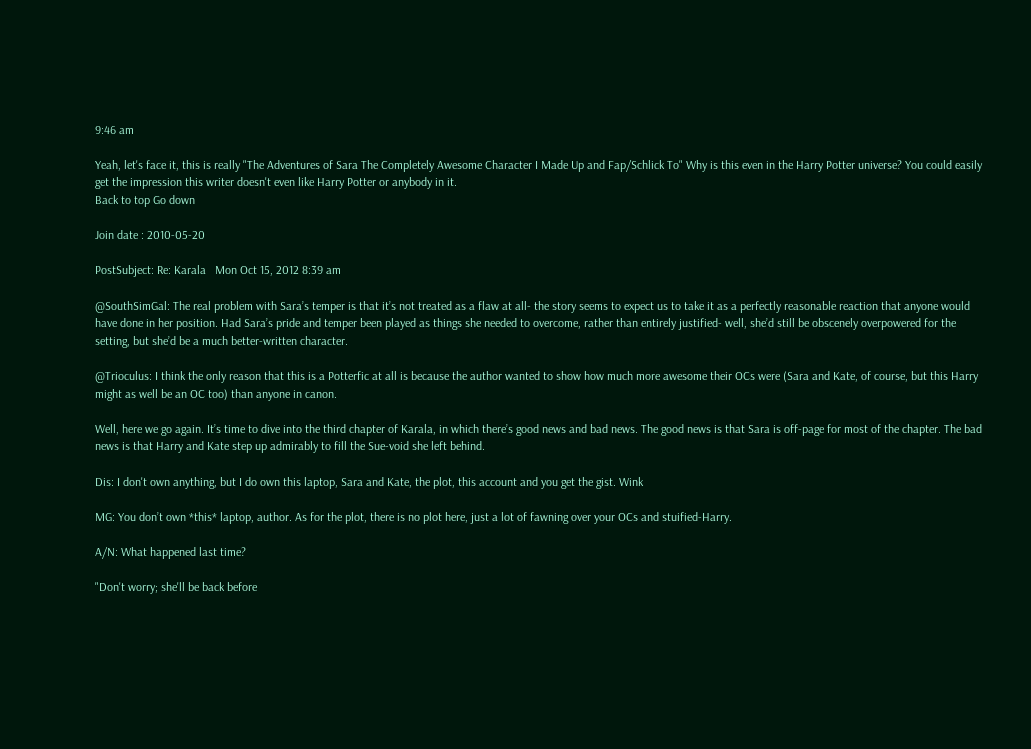9:46 am

Yeah, let's face it, this is really "The Adventures of Sara The Completely Awesome Character I Made Up and Fap/Schlick To" Why is this even in the Harry Potter universe? You could easily get the impression this writer doesn't even like Harry Potter or anybody in it.
Back to top Go down

Join date : 2010-05-20

PostSubject: Re: Karala   Mon Oct 15, 2012 8:39 am

@SouthSimGal: The real problem with Sara’s temper is that it’s not treated as a flaw at all- the story seems to expect us to take it as a perfectly reasonable reaction that anyone would have done in her position. Had Sara’s pride and temper been played as things she needed to overcome, rather than entirely justified- well, she’d still be obscenely overpowered for the setting, but she’d be a much better-written character.

@Trioculus: I think the only reason that this is a Potterfic at all is because the author wanted to show how much more awesome their OCs were (Sara and Kate, of course, but this Harry might as well be an OC too) than anyone in canon.

Well, here we go again. It’s time to dive into the third chapter of Karala, in which there’s good news and bad news. The good news is that Sara is off-page for most of the chapter. The bad news is that Harry and Kate step up admirably to fill the Sue-void she left behind.

Dis: I don't own anything, but I do own this laptop, Sara and Kate, the plot, this account and you get the gist. Wink

MG: You don’t own *this* laptop, author. As for the plot, there is no plot here, just a lot of fawning over your OCs and stuified-Harry.

A/N: What happened last time?

"Don't worry; she'll be back before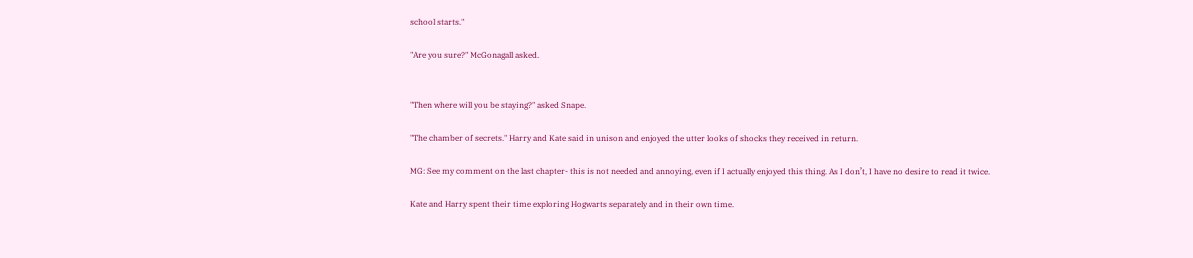school starts."

"Are you sure?" McGonagall asked.


"Then where will you be staying?" asked Snape.

"The chamber of secrets." Harry and Kate said in unison and enjoyed the utter looks of shocks they received in return.

MG: See my comment on the last chapter- this is not needed and annoying, even if I actually enjoyed this thing. As I don’t, I have no desire to read it twice.

Kate and Harry spent their time exploring Hogwarts separately and in their own time.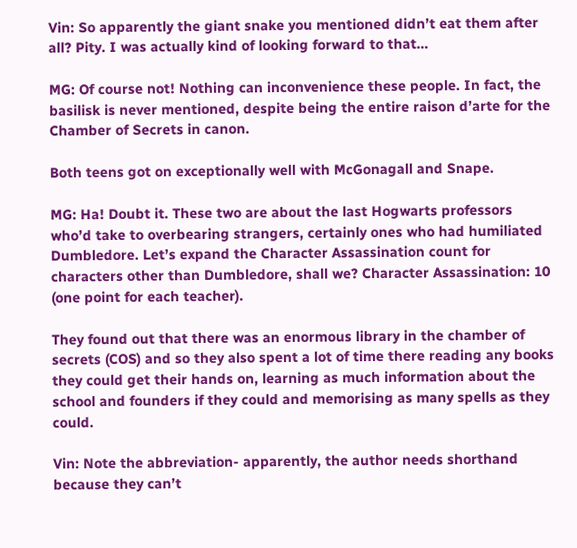Vin: So apparently the giant snake you mentioned didn’t eat them after all? Pity. I was actually kind of looking forward to that…

MG: Of course not! Nothing can inconvenience these people. In fact, the basilisk is never mentioned, despite being the entire raison d’arte for the Chamber of Secrets in canon.

Both teens got on exceptionally well with McGonagall and Snape.

MG: Ha! Doubt it. These two are about the last Hogwarts professors who’d take to overbearing strangers, certainly ones who had humiliated Dumbledore. Let’s expand the Character Assassination count for characters other than Dumbledore, shall we? Character Assassination: 10 (one point for each teacher).

They found out that there was an enormous library in the chamber of secrets (COS) and so they also spent a lot of time there reading any books they could get their hands on, learning as much information about the school and founders if they could and memorising as many spells as they could.

Vin: Note the abbreviation- apparently, the author needs shorthand because they can’t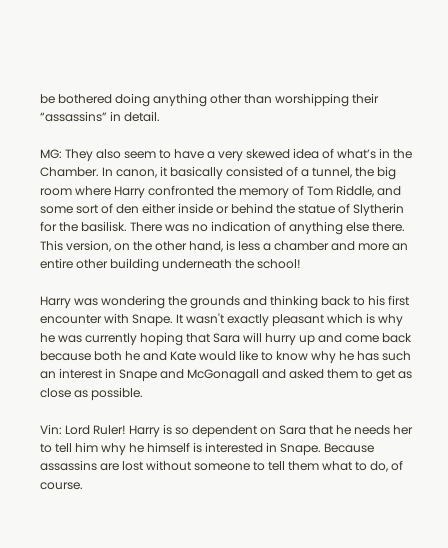be bothered doing anything other than worshipping their “assassins” in detail.

MG: They also seem to have a very skewed idea of what’s in the Chamber. In canon, it basically consisted of a tunnel, the big room where Harry confronted the memory of Tom Riddle, and some sort of den either inside or behind the statue of Slytherin for the basilisk. There was no indication of anything else there. This version, on the other hand, is less a chamber and more an entire other building underneath the school!

Harry was wondering the grounds and thinking back to his first encounter with Snape. It wasn't exactly pleasant which is why he was currently hoping that Sara will hurry up and come back because both he and Kate would like to know why he has such an interest in Snape and McGonagall and asked them to get as close as possible.

Vin: Lord Ruler! Harry is so dependent on Sara that he needs her to tell him why he himself is interested in Snape. Because assassins are lost without someone to tell them what to do, of course.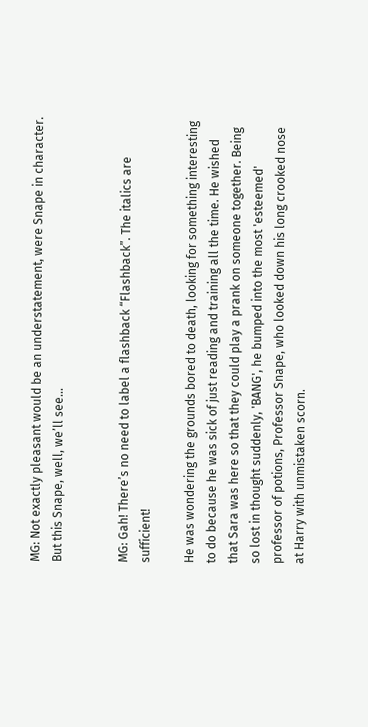MG: Not exactly pleasant would be an understatement, were Snape in character. But this Snape, well, we’ll see…


MG: Gah! There’s no need to label a flashback “Flashback”. The italics are sufficient!

He was wondering the grounds bored to death, looking for something interesting to do because he was sick of just reading and training all the time. He wished that Sara was here so that they could play a prank on someone together. Being so lost in thought suddenly, 'BANG', he bumped into the most 'esteemed' professor of potions, Professor Snape, who looked down his long crooked nose at Harry with unmistaken scorn.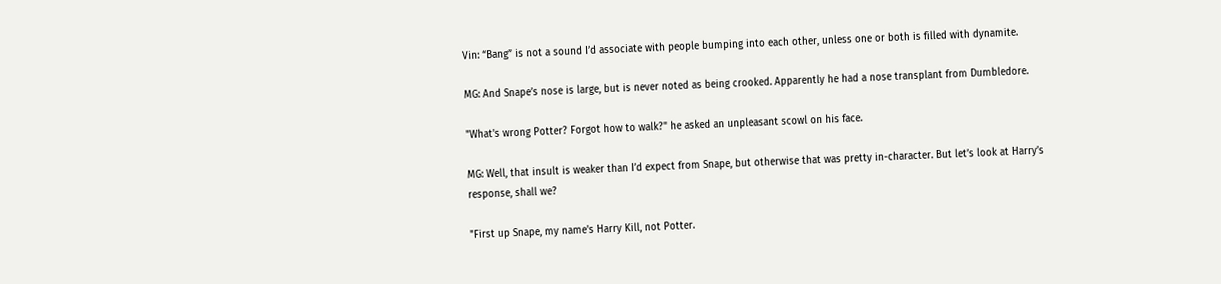Vin: “Bang” is not a sound I’d associate with people bumping into each other, unless one or both is filled with dynamite.

MG: And Snape’s nose is large, but is never noted as being crooked. Apparently he had a nose transplant from Dumbledore.

"What's wrong Potter? Forgot how to walk?" he asked an unpleasant scowl on his face.

MG: Well, that insult is weaker than I’d expect from Snape, but otherwise that was pretty in-character. But let’s look at Harry’s response, shall we?

"First up Snape, my name's Harry Kill, not Potter.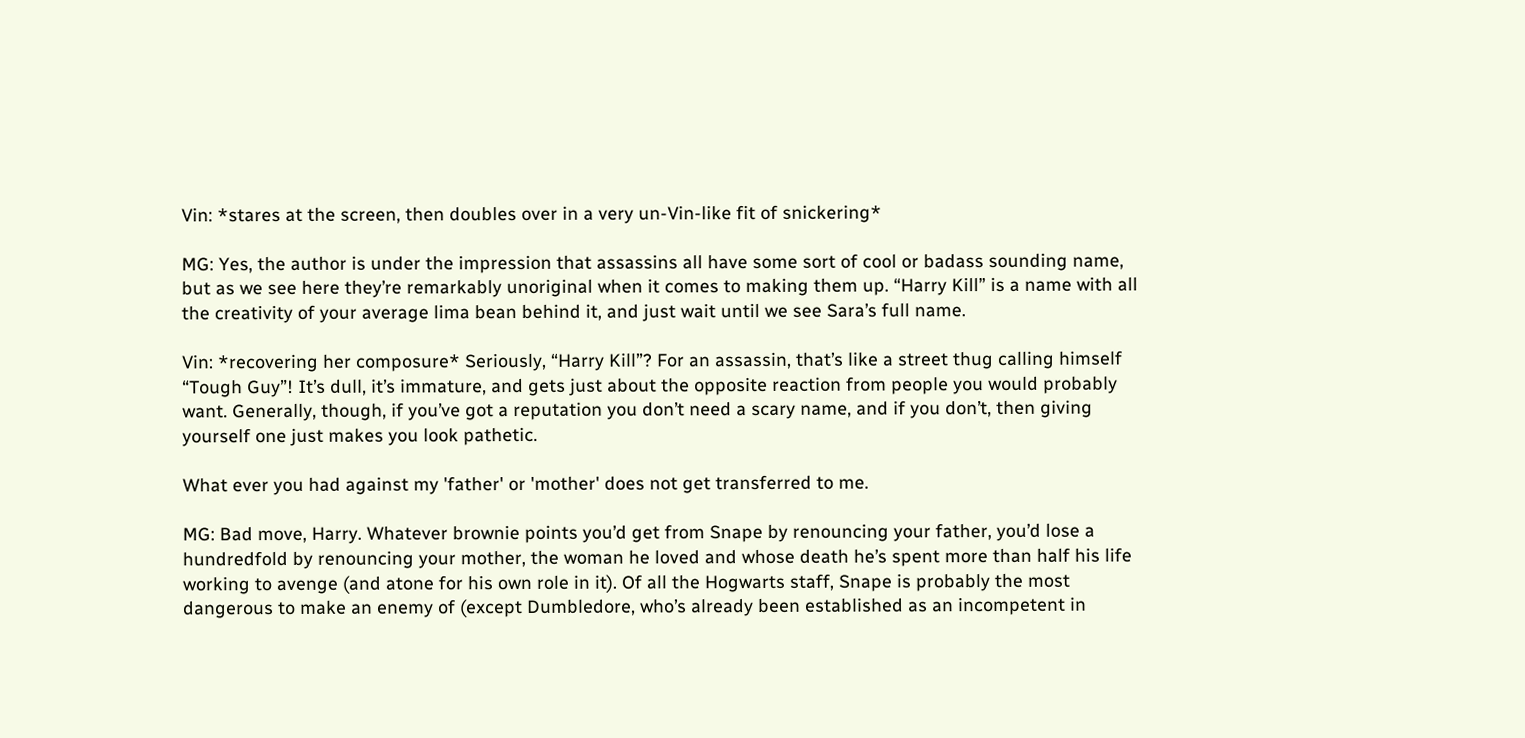Vin: *stares at the screen, then doubles over in a very un-Vin-like fit of snickering*

MG: Yes, the author is under the impression that assassins all have some sort of cool or badass sounding name, but as we see here they’re remarkably unoriginal when it comes to making them up. “Harry Kill” is a name with all the creativity of your average lima bean behind it, and just wait until we see Sara’s full name.

Vin: *recovering her composure* Seriously, “Harry Kill”? For an assassin, that’s like a street thug calling himself “Tough Guy”! It’s dull, it’s immature, and gets just about the opposite reaction from people you would probably want. Generally, though, if you’ve got a reputation you don’t need a scary name, and if you don’t, then giving yourself one just makes you look pathetic.

What ever you had against my 'father' or 'mother' does not get transferred to me.

MG: Bad move, Harry. Whatever brownie points you’d get from Snape by renouncing your father, you’d lose a hundredfold by renouncing your mother, the woman he loved and whose death he’s spent more than half his life working to avenge (and atone for his own role in it). Of all the Hogwarts staff, Snape is probably the most dangerous to make an enemy of (except Dumbledore, who’s already been established as an incompetent in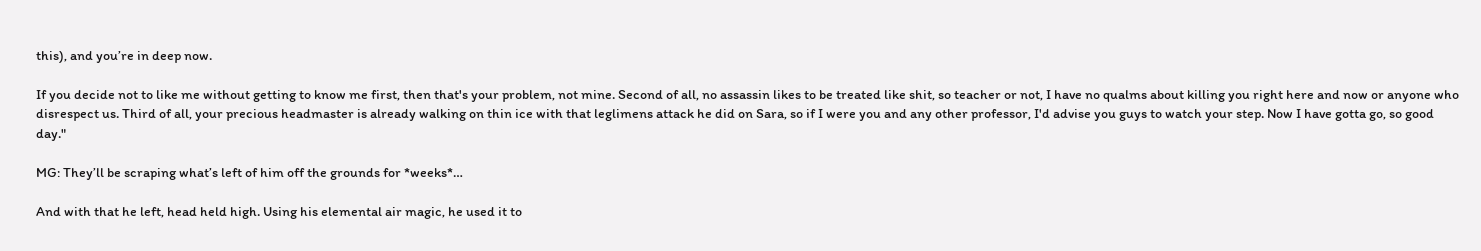this), and you’re in deep now.

If you decide not to like me without getting to know me first, then that's your problem, not mine. Second of all, no assassin likes to be treated like shit, so teacher or not, I have no qualms about killing you right here and now or anyone who disrespect us. Third of all, your precious headmaster is already walking on thin ice with that leglimens attack he did on Sara, so if I were you and any other professor, I'd advise you guys to watch your step. Now I have gotta go, so good day."

MG: They’ll be scraping what’s left of him off the grounds for *weeks*…

And with that he left, head held high. Using his elemental air magic, he used it to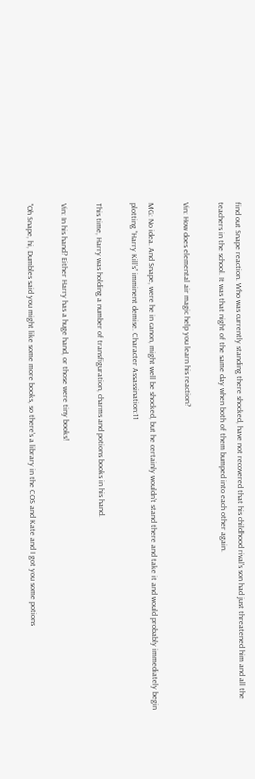find out Snape reaction. Who was currently standing there shocked, have not recovered that his childhood rival's son had just threatened him and all the teachers in the school. It was that night of the same day when both of them bumped into each other again.

Vin: How does elemental air magic help you learn his reaction?

MG: No idea. And Snape, were he in canon, might well be shocked, but he certainly wouldn’t stand there and take it and would probably immediately begin plotting “Harry Kill’s” imminent demise. Character Assassination:11

This time, Harry was holding a number of transfiguration, charms and potions books in his hand.

Vin: In his hand? Either Harry has a huge hand, or those were tiny books!

"Oh Snape, hi, Dumbles said you might like some more books, so there's a library in the COS and Kate and I got you some potions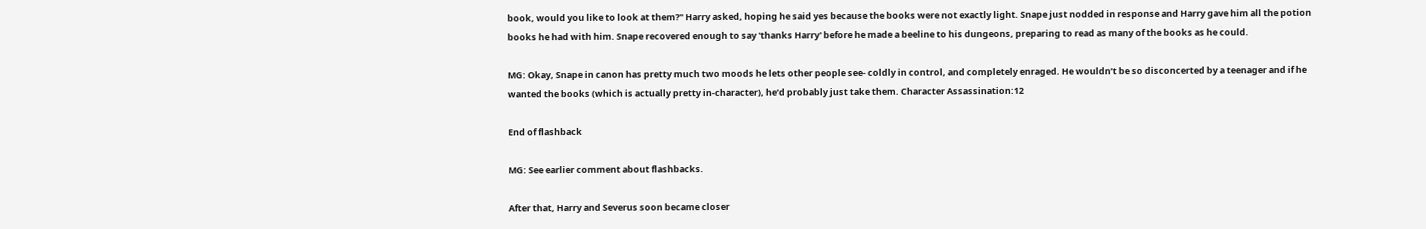book, would you like to look at them?" Harry asked, hoping he said yes because the books were not exactly light. Snape just nodded in response and Harry gave him all the potion books he had with him. Snape recovered enough to say 'thanks Harry' before he made a beeline to his dungeons, preparing to read as many of the books as he could.

MG: Okay, Snape in canon has pretty much two moods he lets other people see- coldly in control, and completely enraged. He wouldn’t be so disconcerted by a teenager and if he wanted the books (which is actually pretty in-character), he’d probably just take them. Character Assassination:12

End of flashback

MG: See earlier comment about flashbacks.

After that, Harry and Severus soon became closer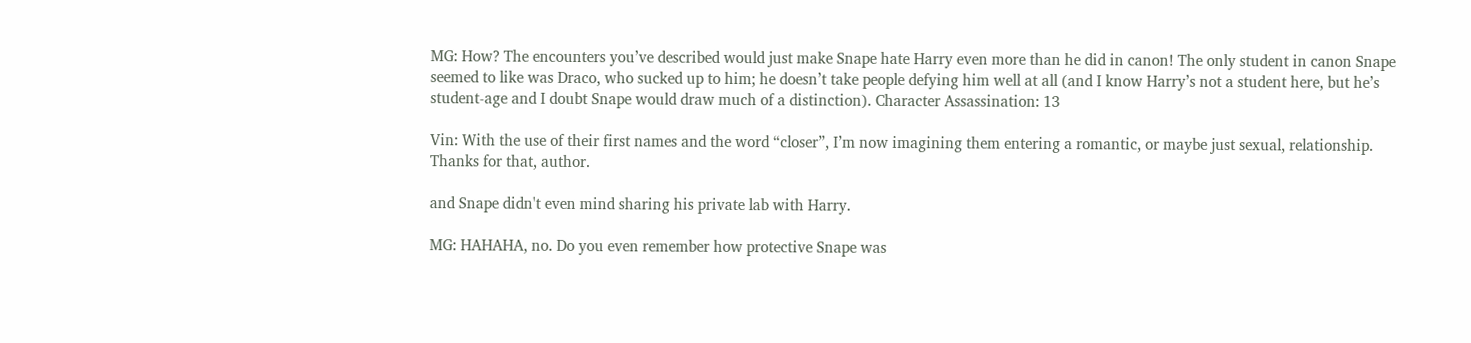MG: How? The encounters you’ve described would just make Snape hate Harry even more than he did in canon! The only student in canon Snape seemed to like was Draco, who sucked up to him; he doesn’t take people defying him well at all (and I know Harry’s not a student here, but he’s student-age and I doubt Snape would draw much of a distinction). Character Assassination: 13

Vin: With the use of their first names and the word “closer”, I’m now imagining them entering a romantic, or maybe just sexual, relationship. Thanks for that, author.

and Snape didn't even mind sharing his private lab with Harry.

MG: HAHAHA, no. Do you even remember how protective Snape was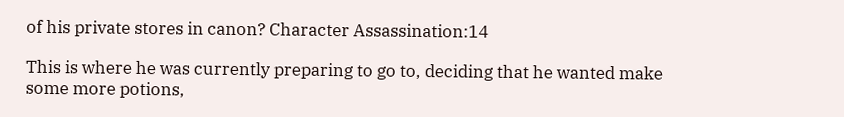of his private stores in canon? Character Assassination:14

This is where he was currently preparing to go to, deciding that he wanted make some more potions,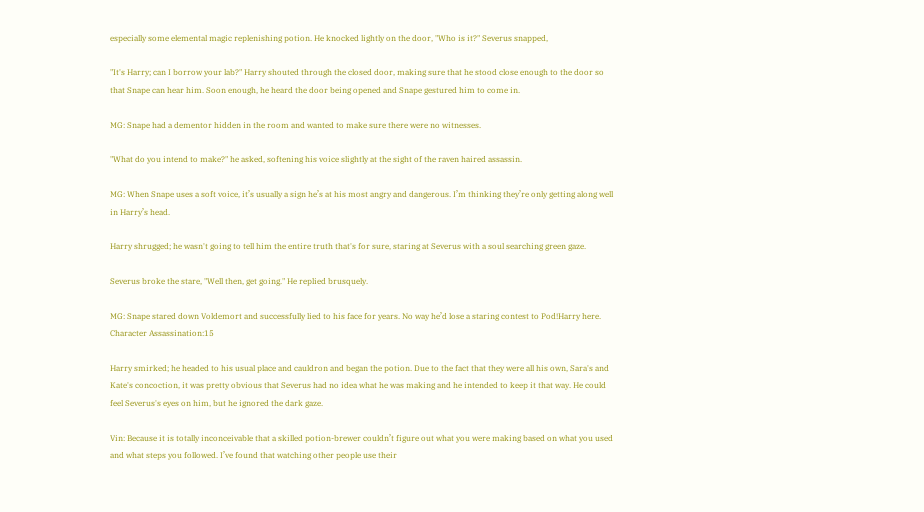especially some elemental magic replenishing potion. He knocked lightly on the door, "Who is it?" Severus snapped,

"It's Harry; can I borrow your lab?" Harry shouted through the closed door, making sure that he stood close enough to the door so that Snape can hear him. Soon enough, he heard the door being opened and Snape gestured him to come in.

MG: Snape had a dementor hidden in the room and wanted to make sure there were no witnesses.

"What do you intend to make?" he asked, softening his voice slightly at the sight of the raven haired assassin.

MG: When Snape uses a soft voice, it’s usually a sign he’s at his most angry and dangerous. I’m thinking they’re only getting along well in Harry’s head.

Harry shrugged; he wasn't going to tell him the entire truth that's for sure, staring at Severus with a soul searching green gaze.

Severus broke the stare, "Well then, get going." He replied brusquely.

MG: Snape stared down Voldemort and successfully lied to his face for years. No way he’d lose a staring contest to Pod!Harry here. Character Assassination:15

Harry smirked; he headed to his usual place and cauldron and began the potion. Due to the fact that they were all his own, Sara's and Kate's concoction, it was pretty obvious that Severus had no idea what he was making and he intended to keep it that way. He could feel Severus's eyes on him, but he ignored the dark gaze.

Vin: Because it is totally inconceivable that a skilled potion-brewer couldn’t figure out what you were making based on what you used and what steps you followed. I’ve found that watching other people use their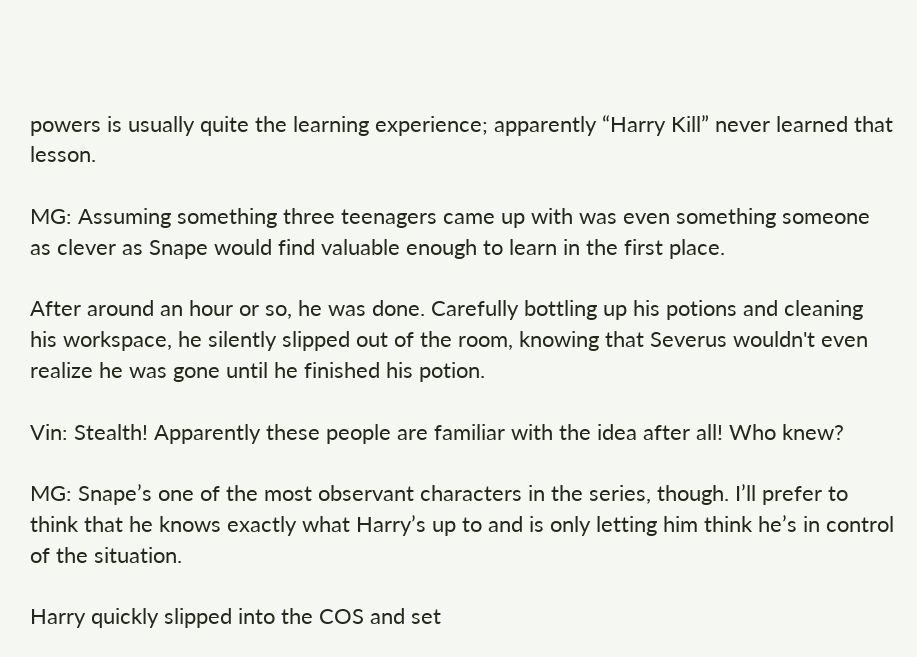powers is usually quite the learning experience; apparently “Harry Kill” never learned that lesson.

MG: Assuming something three teenagers came up with was even something someone as clever as Snape would find valuable enough to learn in the first place.

After around an hour or so, he was done. Carefully bottling up his potions and cleaning his workspace, he silently slipped out of the room, knowing that Severus wouldn't even realize he was gone until he finished his potion.

Vin: Stealth! Apparently these people are familiar with the idea after all! Who knew?

MG: Snape’s one of the most observant characters in the series, though. I’ll prefer to think that he knows exactly what Harry’s up to and is only letting him think he’s in control of the situation.

Harry quickly slipped into the COS and set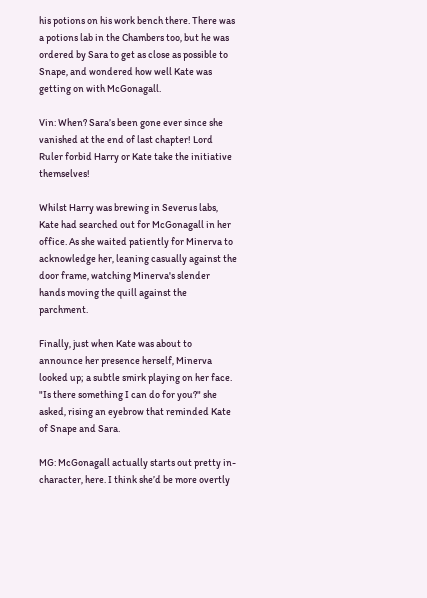his potions on his work bench there. There was a potions lab in the Chambers too, but he was ordered by Sara to get as close as possible to Snape, and wondered how well Kate was getting on with McGonagall.

Vin: When? Sara’s been gone ever since she vanished at the end of last chapter! Lord Ruler forbid Harry or Kate take the initiative themselves!

Whilst Harry was brewing in Severus labs, Kate had searched out for McGonagall in her office. As she waited patiently for Minerva to acknowledge her, leaning casually against the door frame, watching Minerva's slender hands moving the quill against the parchment.

Finally, just when Kate was about to announce her presence herself, Minerva looked up; a subtle smirk playing on her face. "Is there something I can do for you?" she asked, rising an eyebrow that reminded Kate of Snape and Sara.

MG: McGonagall actually starts out pretty in-character, here. I think she’d be more overtly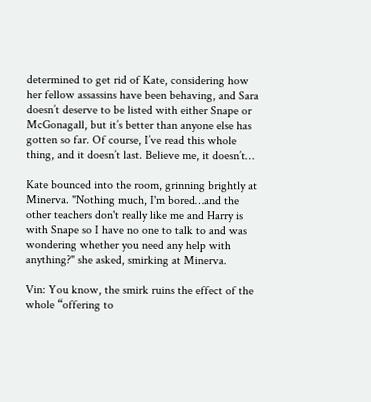determined to get rid of Kate, considering how her fellow assassins have been behaving, and Sara doesn’t deserve to be listed with either Snape or McGonagall, but it’s better than anyone else has gotten so far. Of course, I’ve read this whole thing, and it doesn’t last. Believe me, it doesn’t…

Kate bounced into the room, grinning brightly at Minerva. "Nothing much, I'm bored…and the other teachers don't really like me and Harry is with Snape so I have no one to talk to and was wondering whether you need any help with anything?" she asked, smirking at Minerva.

Vin: You know, the smirk ruins the effect of the whole “offering to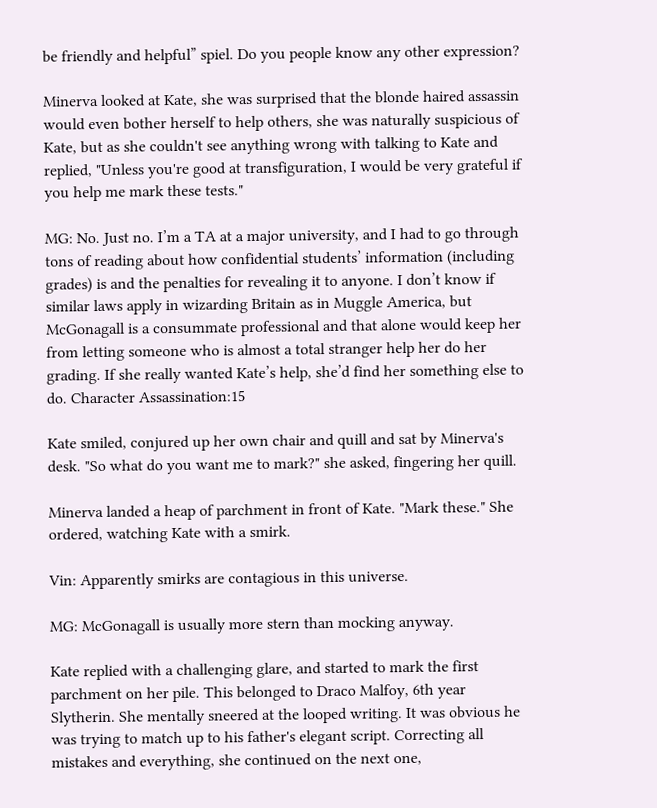be friendly and helpful” spiel. Do you people know any other expression?

Minerva looked at Kate, she was surprised that the blonde haired assassin would even bother herself to help others, she was naturally suspicious of Kate, but as she couldn't see anything wrong with talking to Kate and replied, "Unless you're good at transfiguration, I would be very grateful if you help me mark these tests."

MG: No. Just no. I’m a TA at a major university, and I had to go through tons of reading about how confidential students’ information (including grades) is and the penalties for revealing it to anyone. I don’t know if similar laws apply in wizarding Britain as in Muggle America, but McGonagall is a consummate professional and that alone would keep her from letting someone who is almost a total stranger help her do her grading. If she really wanted Kate’s help, she’d find her something else to do. Character Assassination:15

Kate smiled, conjured up her own chair and quill and sat by Minerva's desk. "So what do you want me to mark?" she asked, fingering her quill.

Minerva landed a heap of parchment in front of Kate. "Mark these." She ordered, watching Kate with a smirk.

Vin: Apparently smirks are contagious in this universe.

MG: McGonagall is usually more stern than mocking anyway.

Kate replied with a challenging glare, and started to mark the first parchment on her pile. This belonged to Draco Malfoy, 6th year Slytherin. She mentally sneered at the looped writing. It was obvious he was trying to match up to his father's elegant script. Correcting all mistakes and everything, she continued on the next one,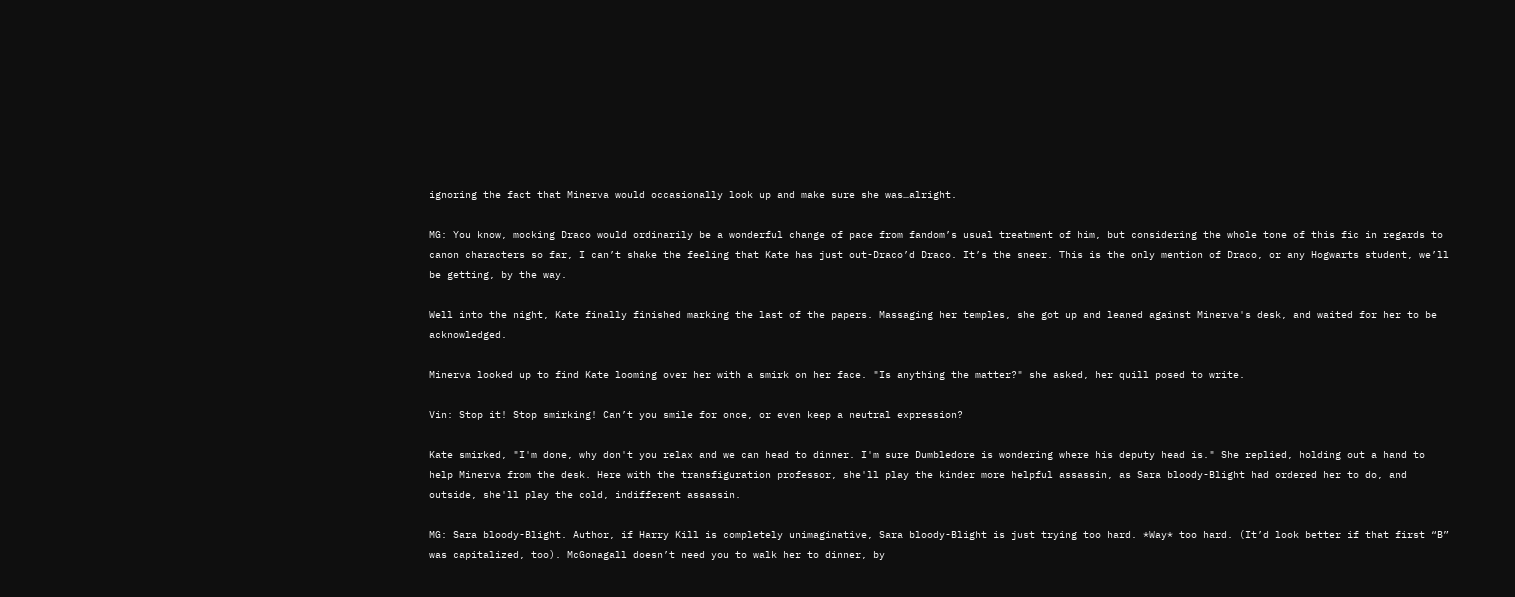ignoring the fact that Minerva would occasionally look up and make sure she was…alright.

MG: You know, mocking Draco would ordinarily be a wonderful change of pace from fandom’s usual treatment of him, but considering the whole tone of this fic in regards to canon characters so far, I can’t shake the feeling that Kate has just out-Draco’d Draco. It’s the sneer. This is the only mention of Draco, or any Hogwarts student, we’ll be getting, by the way.

Well into the night, Kate finally finished marking the last of the papers. Massaging her temples, she got up and leaned against Minerva's desk, and waited for her to be acknowledged.

Minerva looked up to find Kate looming over her with a smirk on her face. "Is anything the matter?" she asked, her quill posed to write.

Vin: Stop it! Stop smirking! Can’t you smile for once, or even keep a neutral expression?

Kate smirked, "I'm done, why don't you relax and we can head to dinner. I'm sure Dumbledore is wondering where his deputy head is." She replied, holding out a hand to help Minerva from the desk. Here with the transfiguration professor, she'll play the kinder more helpful assassin, as Sara bloody-Blight had ordered her to do, and outside, she'll play the cold, indifferent assassin.

MG: Sara bloody-Blight. Author, if Harry Kill is completely unimaginative, Sara bloody-Blight is just trying too hard. *Way* too hard. (It’d look better if that first “B” was capitalized, too). McGonagall doesn’t need you to walk her to dinner, by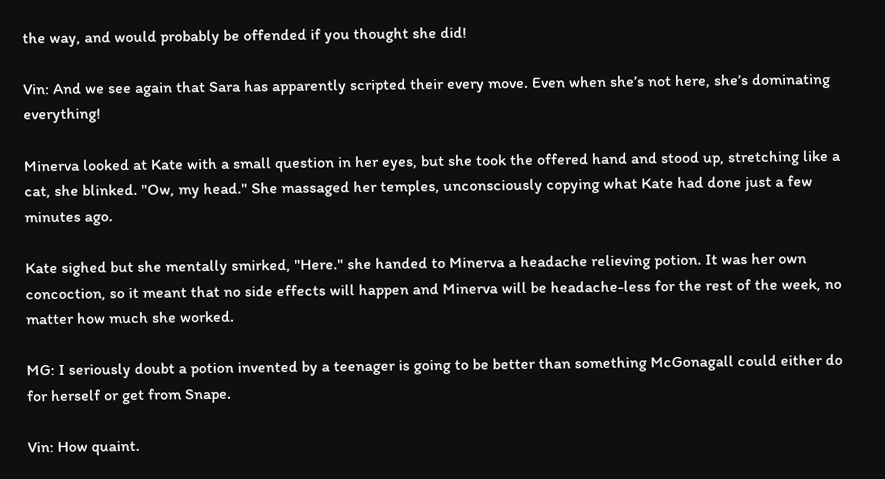the way, and would probably be offended if you thought she did!

Vin: And we see again that Sara has apparently scripted their every move. Even when she’s not here, she’s dominating everything!

Minerva looked at Kate with a small question in her eyes, but she took the offered hand and stood up, stretching like a cat, she blinked. "Ow, my head." She massaged her temples, unconsciously copying what Kate had done just a few minutes ago.

Kate sighed but she mentally smirked, "Here." she handed to Minerva a headache relieving potion. It was her own concoction, so it meant that no side effects will happen and Minerva will be headache-less for the rest of the week, no matter how much she worked.

MG: I seriously doubt a potion invented by a teenager is going to be better than something McGonagall could either do for herself or get from Snape.

Vin: How quaint.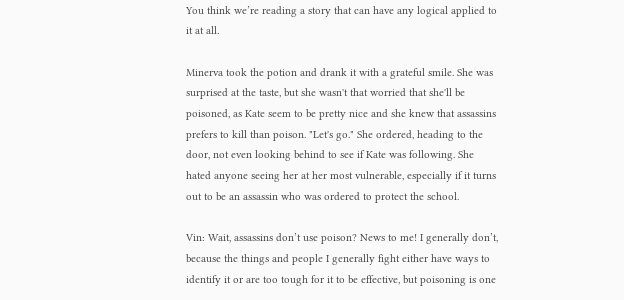You think we’re reading a story that can have any logical applied to it at all.

Minerva took the potion and drank it with a grateful smile. She was surprised at the taste, but she wasn't that worried that she'll be poisoned, as Kate seem to be pretty nice and she knew that assassins prefers to kill than poison. "Let's go." She ordered, heading to the door, not even looking behind to see if Kate was following. She hated anyone seeing her at her most vulnerable, especially if it turns out to be an assassin who was ordered to protect the school.

Vin: Wait, assassins don’t use poison? News to me! I generally don’t, because the things and people I generally fight either have ways to identify it or are too tough for it to be effective, but poisoning is one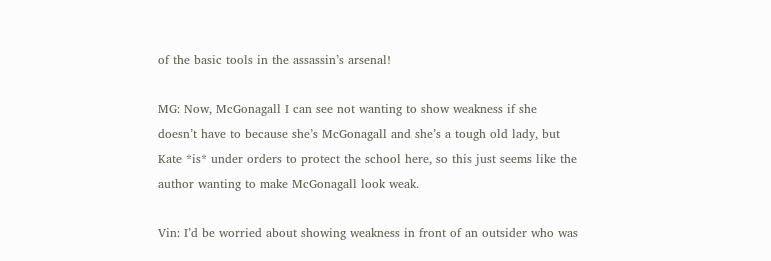of the basic tools in the assassin’s arsenal!

MG: Now, McGonagall I can see not wanting to show weakness if she doesn’t have to because she’s McGonagall and she’s a tough old lady, but Kate *is* under orders to protect the school here, so this just seems like the author wanting to make McGonagall look weak.

Vin: I’d be worried about showing weakness in front of an outsider who was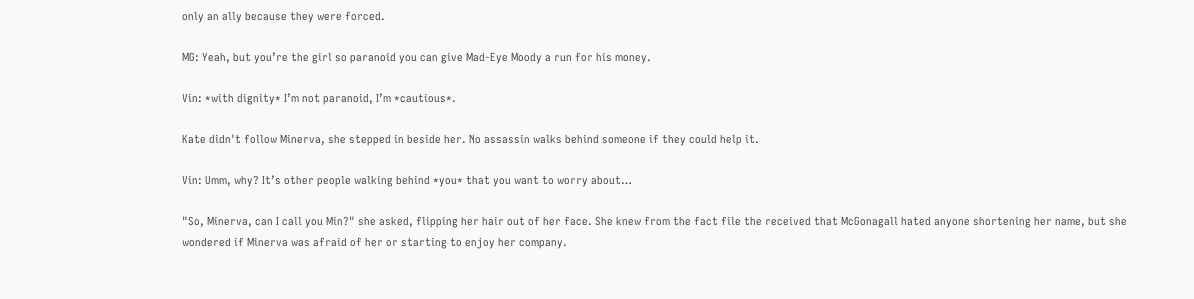only an ally because they were forced.

MG: Yeah, but you’re the girl so paranoid you can give Mad-Eye Moody a run for his money.

Vin: *with dignity* I’m not paranoid, I’m *cautious*.

Kate didn't follow Minerva, she stepped in beside her. No assassin walks behind someone if they could help it.

Vin: Umm, why? It’s other people walking behind *you* that you want to worry about…

"So, Minerva, can I call you Min?" she asked, flipping her hair out of her face. She knew from the fact file the received that McGonagall hated anyone shortening her name, but she wondered if Minerva was afraid of her or starting to enjoy her company.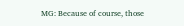MG: Because of course, those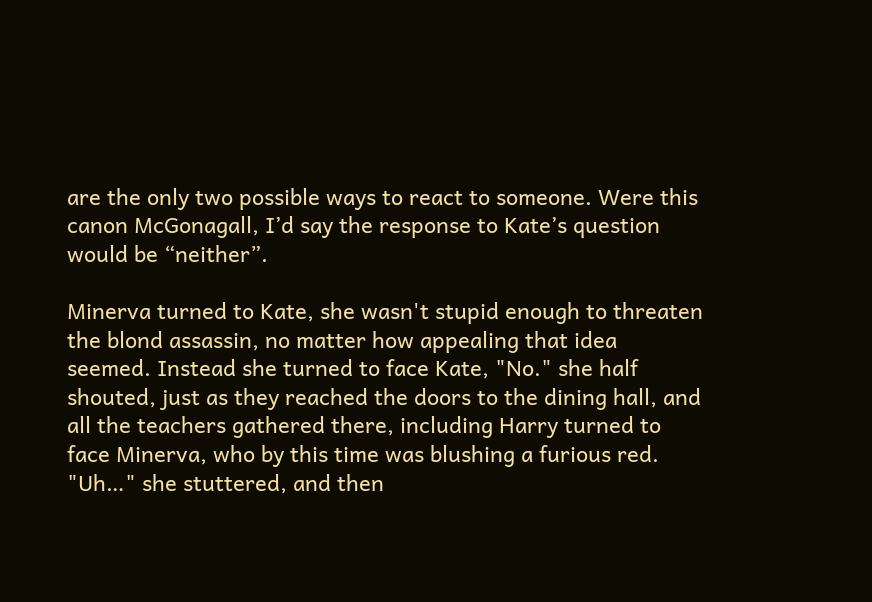are the only two possible ways to react to someone. Were this canon McGonagall, I’d say the response to Kate’s question would be “neither”.

Minerva turned to Kate, she wasn't stupid enough to threaten the blond assassin, no matter how appealing that idea seemed. Instead she turned to face Kate, "No." she half shouted, just as they reached the doors to the dining hall, and all the teachers gathered there, including Harry turned to face Minerva, who by this time was blushing a furious red. "Uh…" she stuttered, and then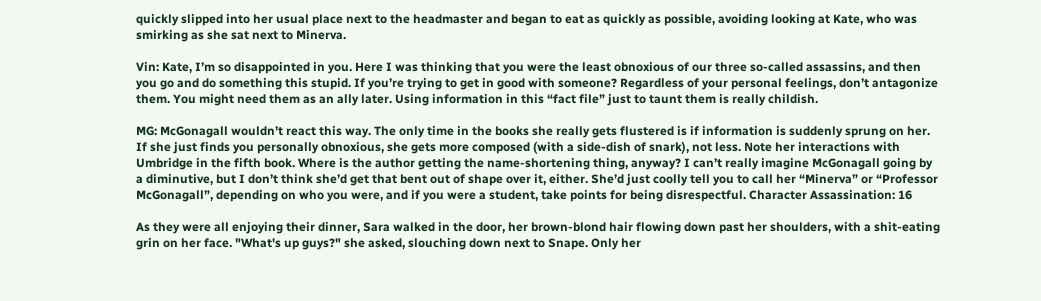quickly slipped into her usual place next to the headmaster and began to eat as quickly as possible, avoiding looking at Kate, who was smirking as she sat next to Minerva.

Vin: Kate, I’m so disappointed in you. Here I was thinking that you were the least obnoxious of our three so-called assassins, and then you go and do something this stupid. If you’re trying to get in good with someone? Regardless of your personal feelings, don’t antagonize them. You might need them as an ally later. Using information in this “fact file” just to taunt them is really childish.

MG: McGonagall wouldn’t react this way. The only time in the books she really gets flustered is if information is suddenly sprung on her. If she just finds you personally obnoxious, she gets more composed (with a side-dish of snark), not less. Note her interactions with Umbridge in the fifth book. Where is the author getting the name-shortening thing, anyway? I can’t really imagine McGonagall going by a diminutive, but I don’t think she’d get that bent out of shape over it, either. She’d just coolly tell you to call her “Minerva” or “Professor McGonagall”, depending on who you were, and if you were a student, take points for being disrespectful. Character Assassination: 16

As they were all enjoying their dinner, Sara walked in the door, her brown-blond hair flowing down past her shoulders, with a shit-eating grin on her face. "What's up guys?" she asked, slouching down next to Snape. Only her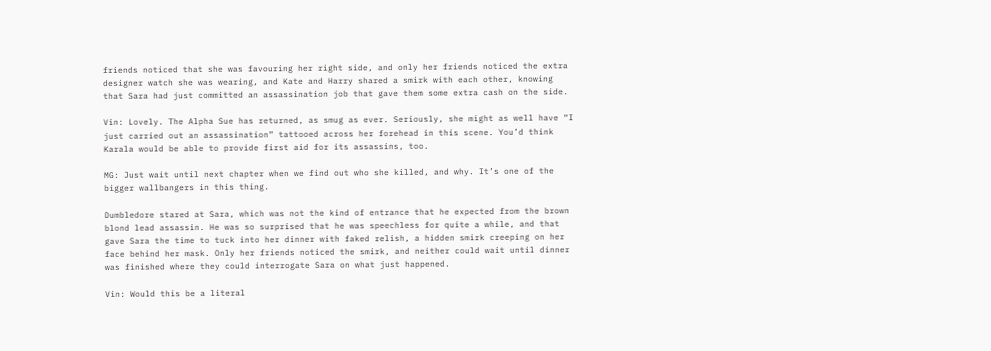friends noticed that she was favouring her right side, and only her friends noticed the extra designer watch she was wearing, and Kate and Harry shared a smirk with each other, knowing that Sara had just committed an assassination job that gave them some extra cash on the side.

Vin: Lovely. The Alpha Sue has returned, as smug as ever. Seriously, she might as well have “I just carried out an assassination” tattooed across her forehead in this scene. You’d think Karala would be able to provide first aid for its assassins, too.

MG: Just wait until next chapter when we find out who she killed, and why. It’s one of the bigger wallbangers in this thing.

Dumbledore stared at Sara, which was not the kind of entrance that he expected from the brown blond lead assassin. He was so surprised that he was speechless for quite a while, and that gave Sara the time to tuck into her dinner with faked relish, a hidden smirk creeping on her face behind her mask. Only her friends noticed the smirk, and neither could wait until dinner was finished where they could interrogate Sara on what just happened.

Vin: Would this be a literal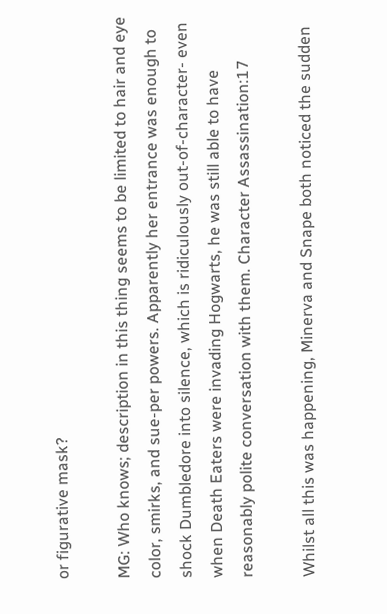or figurative mask?

MG: Who knows; description in this thing seems to be limited to hair and eye color, smirks, and sue-per powers. Apparently her entrance was enough to shock Dumbledore into silence, which is ridiculously out-of-character- even when Death Eaters were invading Hogwarts, he was still able to have reasonably polite conversation with them. Character Assassination:17

Whilst all this was happening, Minerva and Snape both noticed the sudden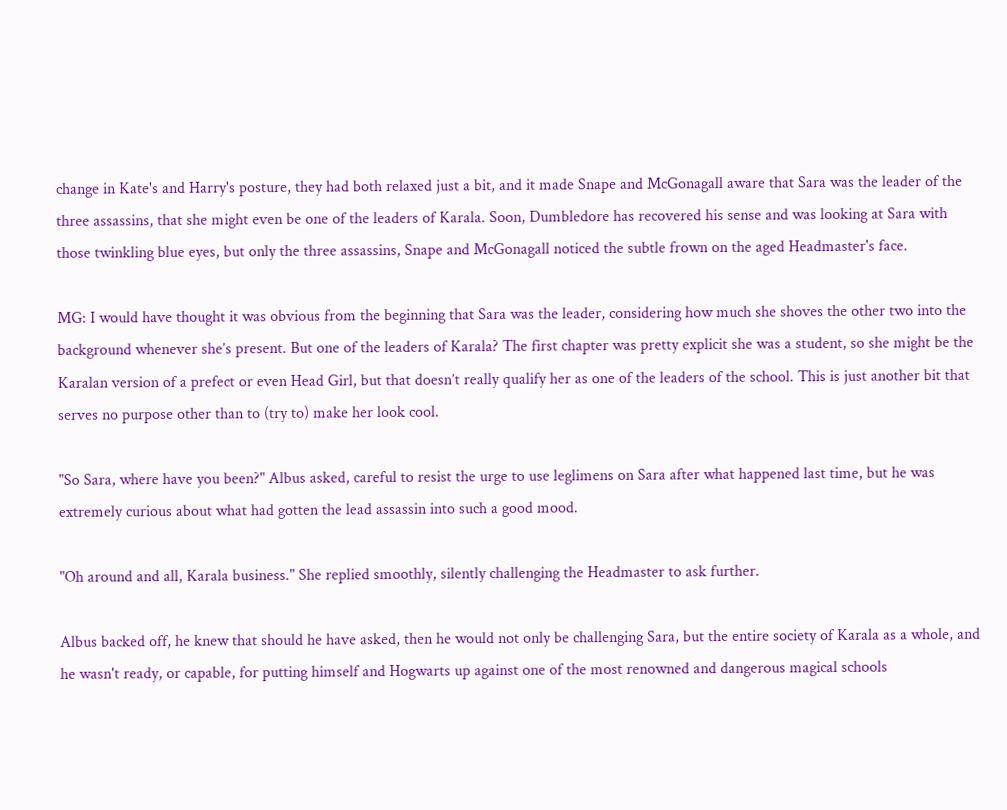change in Kate's and Harry's posture, they had both relaxed just a bit, and it made Snape and McGonagall aware that Sara was the leader of the three assassins, that she might even be one of the leaders of Karala. Soon, Dumbledore has recovered his sense and was looking at Sara with those twinkling blue eyes, but only the three assassins, Snape and McGonagall noticed the subtle frown on the aged Headmaster's face.

MG: I would have thought it was obvious from the beginning that Sara was the leader, considering how much she shoves the other two into the background whenever she’s present. But one of the leaders of Karala? The first chapter was pretty explicit she was a student, so she might be the Karalan version of a prefect or even Head Girl, but that doesn’t really qualify her as one of the leaders of the school. This is just another bit that serves no purpose other than to (try to) make her look cool.

"So Sara, where have you been?" Albus asked, careful to resist the urge to use leglimens on Sara after what happened last time, but he was extremely curious about what had gotten the lead assassin into such a good mood.

"Oh around and all, Karala business." She replied smoothly, silently challenging the Headmaster to ask further.

Albus backed off, he knew that should he have asked, then he would not only be challenging Sara, but the entire society of Karala as a whole, and he wasn't ready, or capable, for putting himself and Hogwarts up against one of the most renowned and dangerous magical schools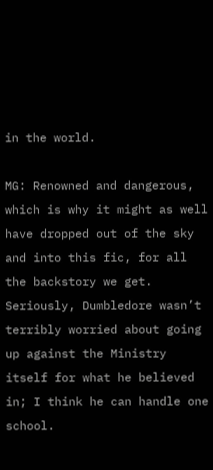in the world.

MG: Renowned and dangerous, which is why it might as well have dropped out of the sky and into this fic, for all the backstory we get. Seriously, Dumbledore wasn’t terribly worried about going up against the Ministry itself for what he believed in; I think he can handle one school.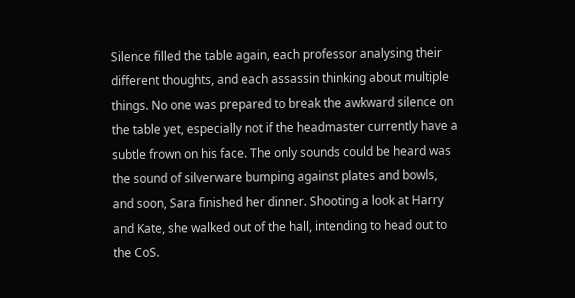Silence filled the table again, each professor analysing their different thoughts, and each assassin thinking about multiple things. No one was prepared to break the awkward silence on the table yet, especially not if the headmaster currently have a subtle frown on his face. The only sounds could be heard was the sound of silverware bumping against plates and bowls, and soon, Sara finished her dinner. Shooting a look at Harry and Kate, she walked out of the hall, intending to head out to the CoS.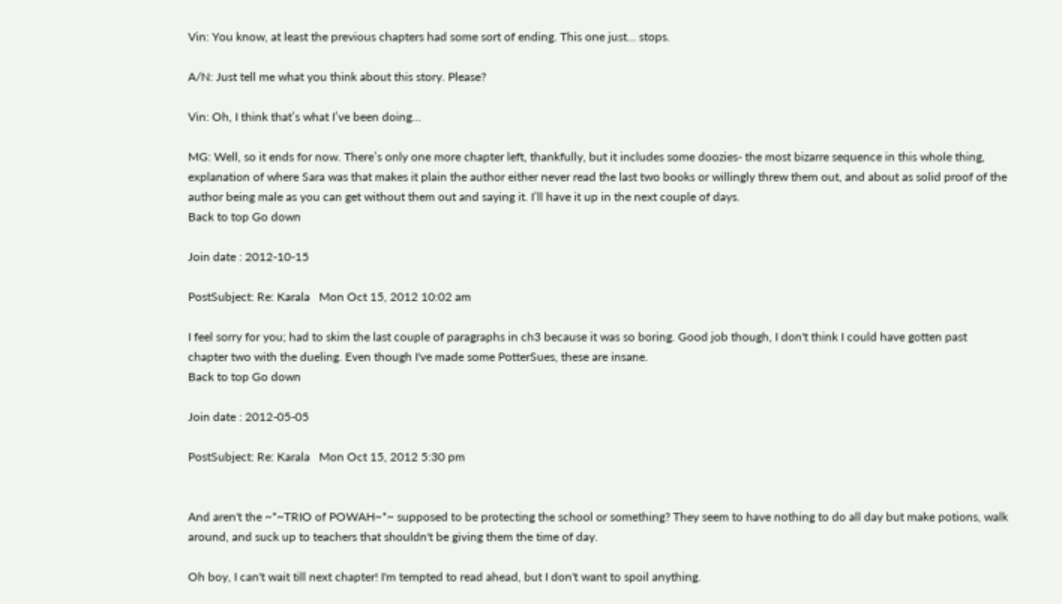Vin: You know, at least the previous chapters had some sort of ending. This one just… stops.

A/N: Just tell me what you think about this story. Please?

Vin: Oh, I think that’s what I’ve been doing…

MG: Well, so it ends for now. There’s only one more chapter left, thankfully, but it includes some doozies- the most bizarre sequence in this whole thing, explanation of where Sara was that makes it plain the author either never read the last two books or willingly threw them out, and about as solid proof of the author being male as you can get without them out and saying it. I’ll have it up in the next couple of days.
Back to top Go down

Join date : 2012-10-15

PostSubject: Re: Karala   Mon Oct 15, 2012 10:02 am

I feel sorry for you; had to skim the last couple of paragraphs in ch3 because it was so boring. Good job though, I don't think I could have gotten past chapter two with the dueling. Even though I've made some PotterSues, these are insane.
Back to top Go down

Join date : 2012-05-05

PostSubject: Re: Karala   Mon Oct 15, 2012 5:30 pm


And aren't the ~*~TRIO of POWAH~*~ supposed to be protecting the school or something? They seem to have nothing to do all day but make potions, walk around, and suck up to teachers that shouldn't be giving them the time of day.

Oh boy, I can't wait till next chapter! I'm tempted to read ahead, but I don't want to spoil anything.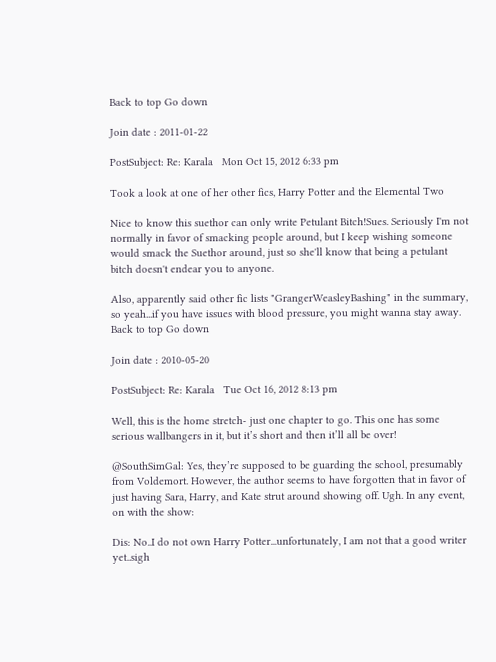Back to top Go down

Join date : 2011-01-22

PostSubject: Re: Karala   Mon Oct 15, 2012 6:33 pm

Took a look at one of her other fics, Harry Potter and the Elemental Two

Nice to know this suethor can only write Petulant Bitch!Sues. Seriously I'm not normally in favor of smacking people around, but I keep wishing someone would smack the Suethor around, just so she'll know that being a petulant bitch doesn't endear you to anyone.

Also, apparently said other fic lists "GrangerWeasleyBashing" in the summary, so yeah...if you have issues with blood pressure, you might wanna stay away.
Back to top Go down

Join date : 2010-05-20

PostSubject: Re: Karala   Tue Oct 16, 2012 8:13 pm

Well, this is the home stretch- just one chapter to go. This one has some serious wallbangers in it, but it’s short and then it’ll all be over!

@SouthSimGal: Yes, they’re supposed to be guarding the school, presumably from Voldemort. However, the author seems to have forgotten that in favor of just having Sara, Harry, and Kate strut around showing off. Ugh. In any event, on with the show:

Dis: No..I do not own Harry Potter...unfortunately, I am not that a good writer yet..sigh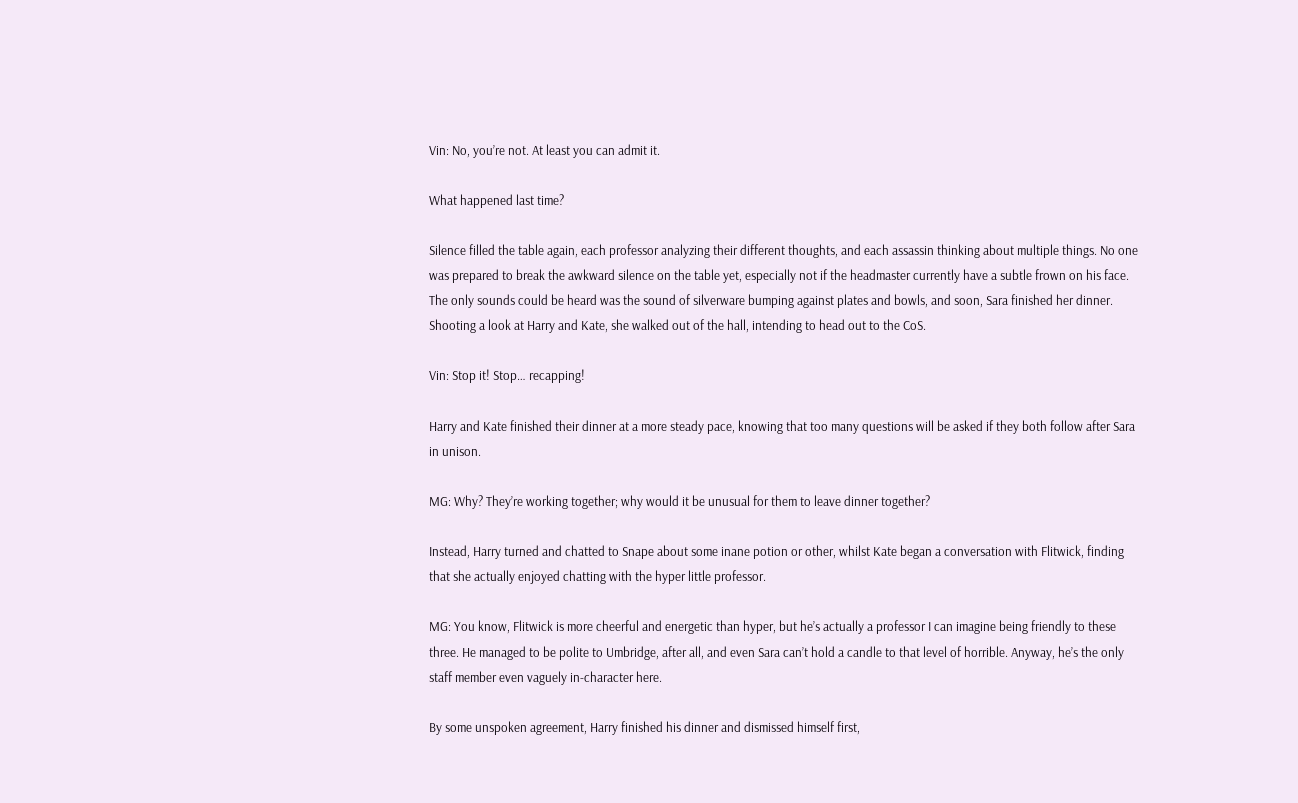Vin: No, you’re not. At least you can admit it.

What happened last time?

Silence filled the table again, each professor analyzing their different thoughts, and each assassin thinking about multiple things. No one was prepared to break the awkward silence on the table yet, especially not if the headmaster currently have a subtle frown on his face. The only sounds could be heard was the sound of silverware bumping against plates and bowls, and soon, Sara finished her dinner. Shooting a look at Harry and Kate, she walked out of the hall, intending to head out to the CoS.

Vin: Stop it! Stop… recapping!

Harry and Kate finished their dinner at a more steady pace, knowing that too many questions will be asked if they both follow after Sara in unison.

MG: Why? They’re working together; why would it be unusual for them to leave dinner together?

Instead, Harry turned and chatted to Snape about some inane potion or other, whilst Kate began a conversation with Flitwick, finding that she actually enjoyed chatting with the hyper little professor.

MG: You know, Flitwick is more cheerful and energetic than hyper, but he’s actually a professor I can imagine being friendly to these three. He managed to be polite to Umbridge, after all, and even Sara can’t hold a candle to that level of horrible. Anyway, he’s the only staff member even vaguely in-character here.

By some unspoken agreement, Harry finished his dinner and dismissed himself first,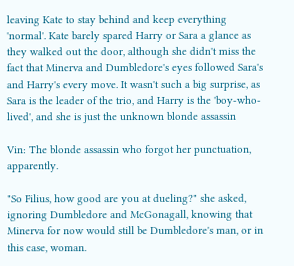leaving Kate to stay behind and keep everything 'normal'. Kate barely spared Harry or Sara a glance as they walked out the door, although she didn't miss the fact that Minerva and Dumbledore's eyes followed Sara's and Harry's every move. It wasn't such a big surprise, as Sara is the leader of the trio, and Harry is the 'boy-who-lived', and she is just the unknown blonde assassin

Vin: The blonde assassin who forgot her punctuation, apparently.

"So Filius, how good are you at dueling?" she asked, ignoring Dumbledore and McGonagall, knowing that Minerva for now would still be Dumbledore's man, or in this case, woman.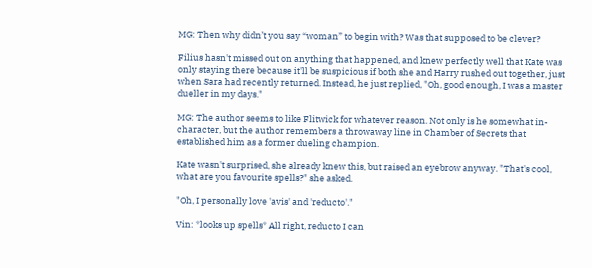MG: Then why didn’t you say “woman” to begin with? Was that supposed to be clever?

Filius hasn't missed out on anything that happened, and knew perfectly well that Kate was only staying there because it'll be suspicious if both she and Harry rushed out together, just when Sara had recently returned. Instead, he just replied, "Oh, good enough, I was a master dueller in my days."

MG: The author seems to like Flitwick for whatever reason. Not only is he somewhat in-character, but the author remembers a throwaway line in Chamber of Secrets that established him as a former dueling champion.

Kate wasn't surprised, she already knew this, but raised an eyebrow anyway. "That's cool, what are you favourite spells?" she asked.

"Oh, I personally love 'avis' and 'reducto'."

Vin: *looks up spells* All right, reducto I can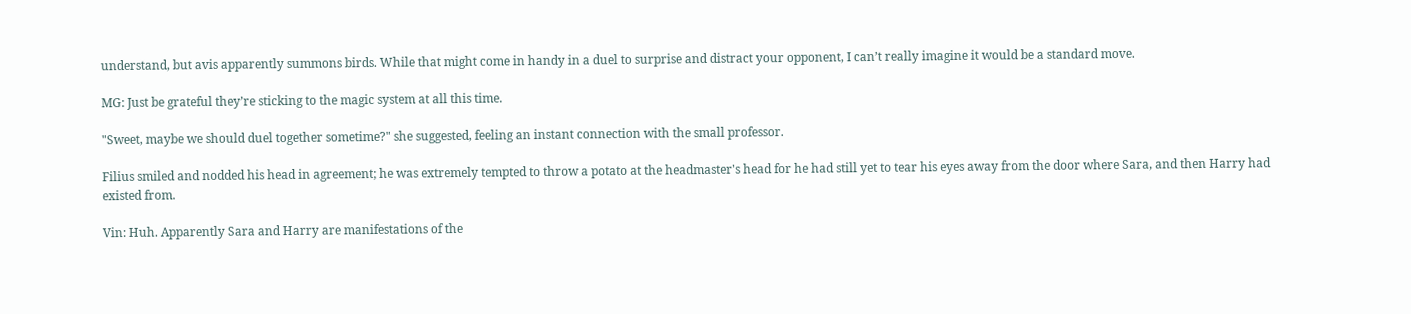understand, but avis apparently summons birds. While that might come in handy in a duel to surprise and distract your opponent, I can’t really imagine it would be a standard move.

MG: Just be grateful they’re sticking to the magic system at all this time.

"Sweet, maybe we should duel together sometime?" she suggested, feeling an instant connection with the small professor.

Filius smiled and nodded his head in agreement; he was extremely tempted to throw a potato at the headmaster's head for he had still yet to tear his eyes away from the door where Sara, and then Harry had existed from.

Vin: Huh. Apparently Sara and Harry are manifestations of the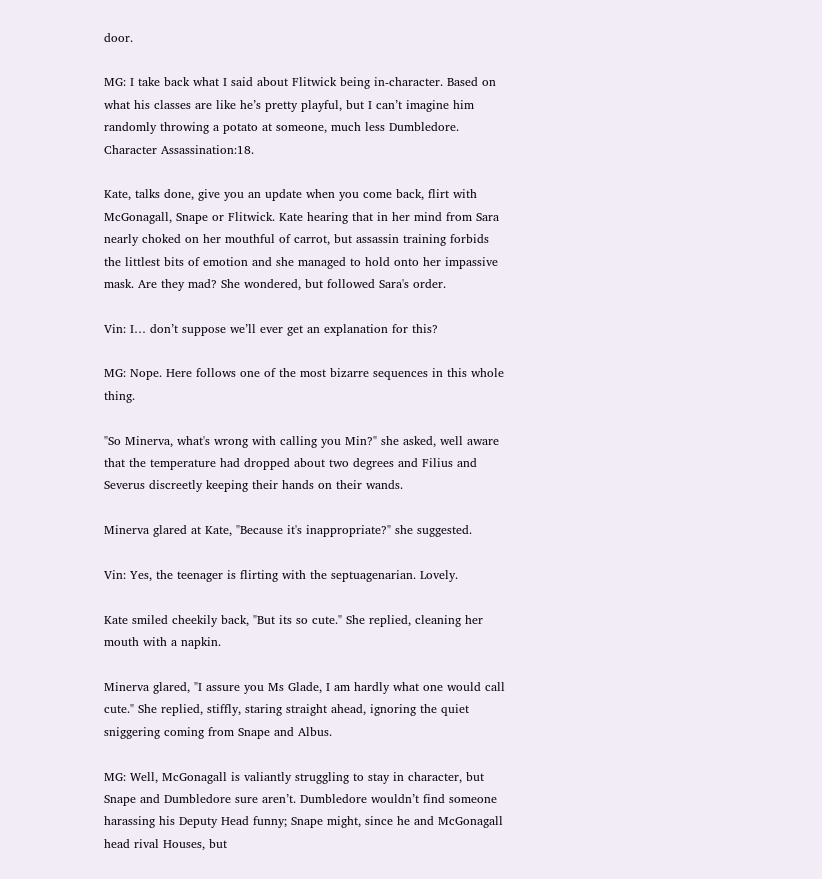door.

MG: I take back what I said about Flitwick being in-character. Based on what his classes are like he’s pretty playful, but I can’t imagine him randomly throwing a potato at someone, much less Dumbledore. Character Assassination:18.

Kate, talks done, give you an update when you come back, flirt with McGonagall, Snape or Flitwick. Kate hearing that in her mind from Sara nearly choked on her mouthful of carrot, but assassin training forbids the littlest bits of emotion and she managed to hold onto her impassive mask. Are they mad? She wondered, but followed Sara's order.

Vin: I… don’t suppose we’ll ever get an explanation for this?

MG: Nope. Here follows one of the most bizarre sequences in this whole thing.

"So Minerva, what's wrong with calling you Min?" she asked, well aware that the temperature had dropped about two degrees and Filius and Severus discreetly keeping their hands on their wands.

Minerva glared at Kate, "Because it's inappropriate?" she suggested.

Vin: Yes, the teenager is flirting with the septuagenarian. Lovely.

Kate smiled cheekily back, "But its so cute." She replied, cleaning her mouth with a napkin.

Minerva glared, "I assure you Ms Glade, I am hardly what one would call cute." She replied, stiffly, staring straight ahead, ignoring the quiet sniggering coming from Snape and Albus.

MG: Well, McGonagall is valiantly struggling to stay in character, but Snape and Dumbledore sure aren’t. Dumbledore wouldn’t find someone harassing his Deputy Head funny; Snape might, since he and McGonagall head rival Houses, but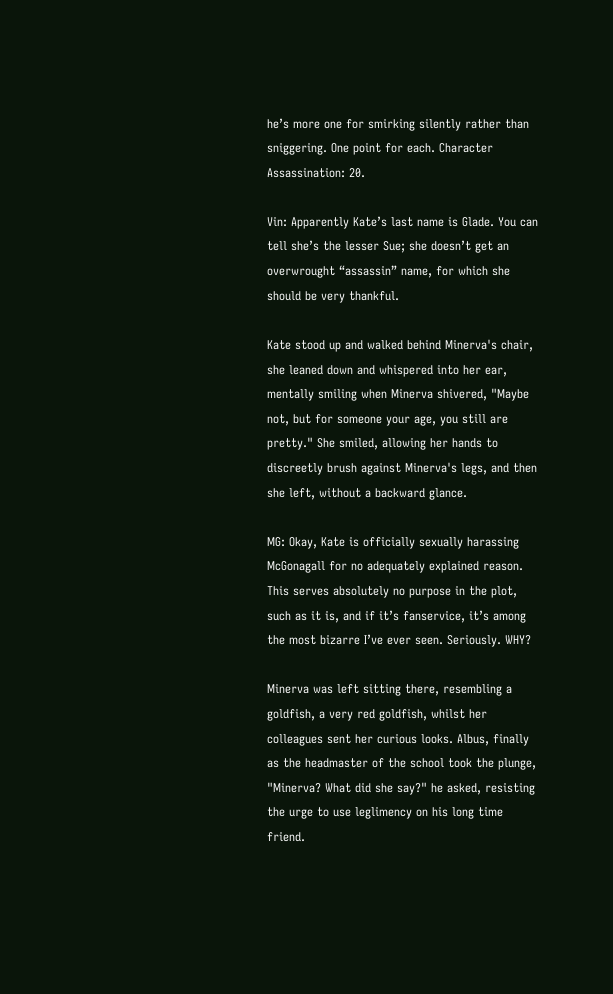he’s more one for smirking silently rather than sniggering. One point for each. Character Assassination: 20.

Vin: Apparently Kate’s last name is Glade. You can tell she’s the lesser Sue; she doesn’t get an overwrought “assassin” name, for which she should be very thankful.

Kate stood up and walked behind Minerva's chair, she leaned down and whispered into her ear, mentally smiling when Minerva shivered, "Maybe not, but for someone your age, you still are pretty." She smiled, allowing her hands to discreetly brush against Minerva's legs, and then she left, without a backward glance.

MG: Okay, Kate is officially sexually harassing McGonagall for no adequately explained reason. This serves absolutely no purpose in the plot, such as it is, and if it’s fanservice, it’s among the most bizarre I’ve ever seen. Seriously. WHY?

Minerva was left sitting there, resembling a goldfish, a very red goldfish, whilst her colleagues sent her curious looks. Albus, finally as the headmaster of the school took the plunge, "Minerva? What did she say?" he asked, resisting the urge to use leglimency on his long time friend.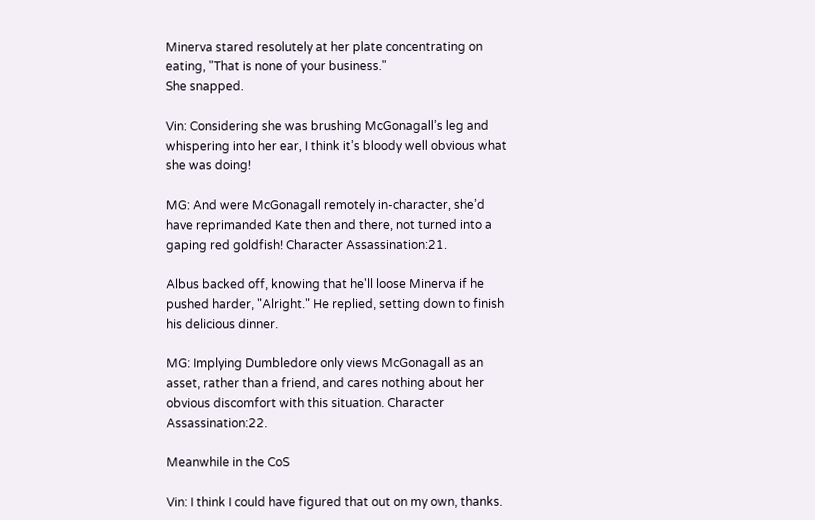Minerva stared resolutely at her plate concentrating on eating, "That is none of your business."
She snapped.

Vin: Considering she was brushing McGonagall’s leg and whispering into her ear, I think it’s bloody well obvious what she was doing!

MG: And were McGonagall remotely in-character, she’d have reprimanded Kate then and there, not turned into a gaping red goldfish! Character Assassination:21.

Albus backed off, knowing that he'll loose Minerva if he pushed harder, "Alright." He replied, setting down to finish his delicious dinner.

MG: Implying Dumbledore only views McGonagall as an asset, rather than a friend, and cares nothing about her obvious discomfort with this situation. Character Assassination:22.

Meanwhile in the CoS

Vin: I think I could have figured that out on my own, thanks.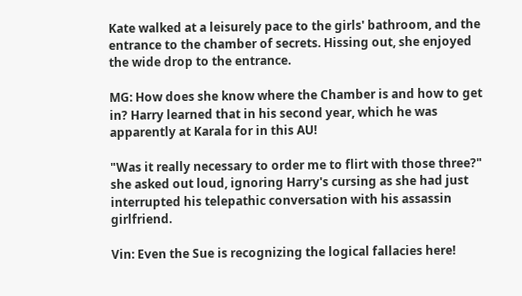Kate walked at a leisurely pace to the girls' bathroom, and the entrance to the chamber of secrets. Hissing out, she enjoyed the wide drop to the entrance.

MG: How does she know where the Chamber is and how to get in? Harry learned that in his second year, which he was apparently at Karala for in this AU!

"Was it really necessary to order me to flirt with those three?" she asked out loud, ignoring Harry's cursing as she had just interrupted his telepathic conversation with his assassin girlfriend.

Vin: Even the Sue is recognizing the logical fallacies here!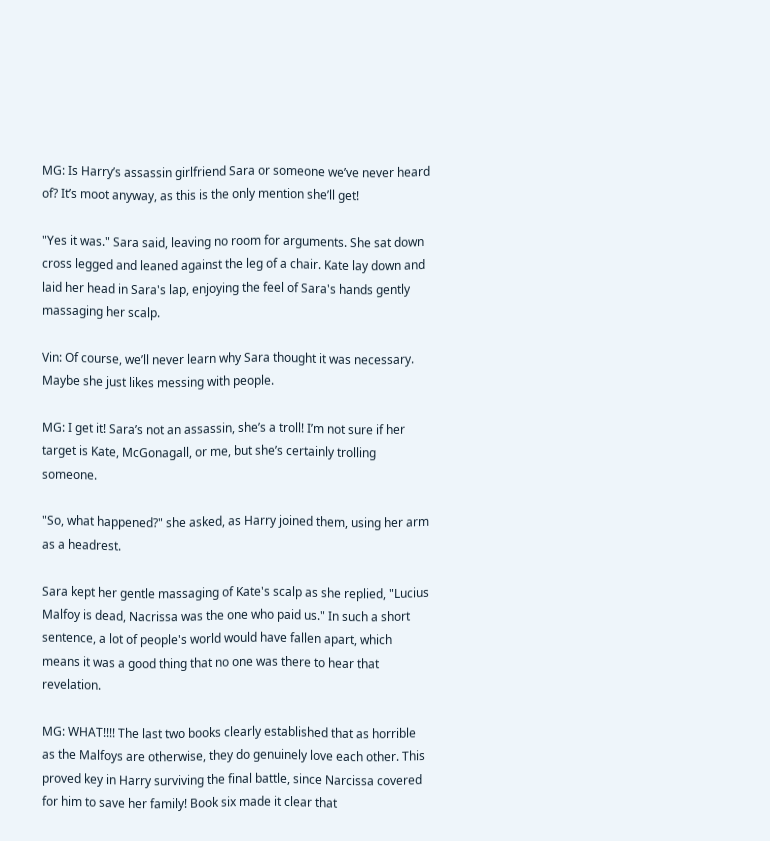MG: Is Harry’s assassin girlfriend Sara or someone we’ve never heard of? It’s moot anyway, as this is the only mention she’ll get!

"Yes it was." Sara said, leaving no room for arguments. She sat down cross legged and leaned against the leg of a chair. Kate lay down and laid her head in Sara's lap, enjoying the feel of Sara's hands gently massaging her scalp.

Vin: Of course, we’ll never learn why Sara thought it was necessary. Maybe she just likes messing with people.

MG: I get it! Sara’s not an assassin, she’s a troll! I’m not sure if her target is Kate, McGonagall, or me, but she’s certainly trolling someone.

"So, what happened?" she asked, as Harry joined them, using her arm as a headrest.

Sara kept her gentle massaging of Kate's scalp as she replied, "Lucius Malfoy is dead, Nacrissa was the one who paid us." In such a short sentence, a lot of people's world would have fallen apart, which means it was a good thing that no one was there to hear that revelation.

MG: WHAT!!!! The last two books clearly established that as horrible as the Malfoys are otherwise, they do genuinely love each other. This proved key in Harry surviving the final battle, since Narcissa covered for him to save her family! Book six made it clear that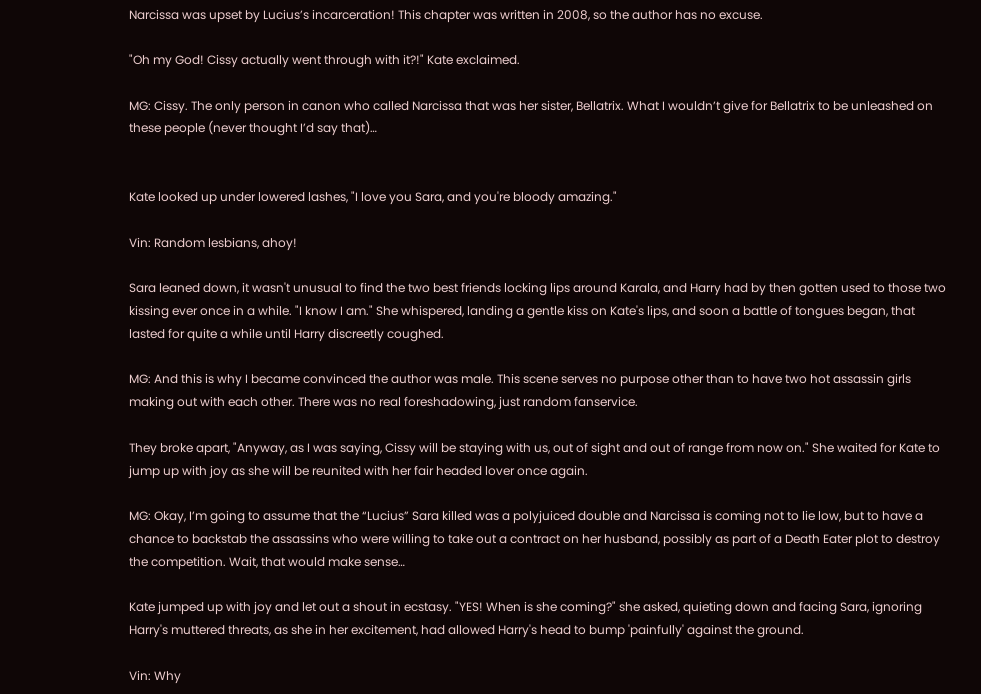Narcissa was upset by Lucius’s incarceration! This chapter was written in 2008, so the author has no excuse.

"Oh my God! Cissy actually went through with it?!" Kate exclaimed.

MG: Cissy. The only person in canon who called Narcissa that was her sister, Bellatrix. What I wouldn’t give for Bellatrix to be unleashed on these people (never thought I’d say that)…


Kate looked up under lowered lashes, "I love you Sara, and you're bloody amazing."

Vin: Random lesbians, ahoy!

Sara leaned down, it wasn't unusual to find the two best friends locking lips around Karala, and Harry had by then gotten used to those two kissing ever once in a while. "I know I am." She whispered, landing a gentle kiss on Kate's lips, and soon a battle of tongues began, that lasted for quite a while until Harry discreetly coughed.

MG: And this is why I became convinced the author was male. This scene serves no purpose other than to have two hot assassin girls making out with each other. There was no real foreshadowing, just random fanservice.

They broke apart, "Anyway, as I was saying, Cissy will be staying with us, out of sight and out of range from now on." She waited for Kate to jump up with joy as she will be reunited with her fair headed lover once again.

MG: Okay, I’m going to assume that the “Lucius” Sara killed was a polyjuiced double and Narcissa is coming not to lie low, but to have a chance to backstab the assassins who were willing to take out a contract on her husband, possibly as part of a Death Eater plot to destroy the competition. Wait, that would make sense…

Kate jumped up with joy and let out a shout in ecstasy. "YES! When is she coming?" she asked, quieting down and facing Sara, ignoring Harry's muttered threats, as she in her excitement, had allowed Harry's head to bump 'painfully' against the ground.

Vin: Why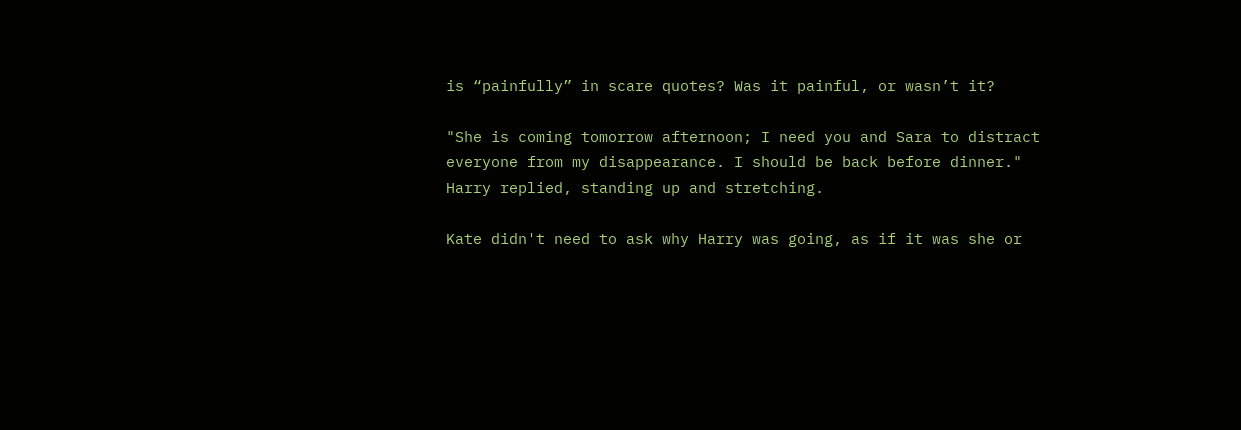is “painfully” in scare quotes? Was it painful, or wasn’t it?

"She is coming tomorrow afternoon; I need you and Sara to distract everyone from my disappearance. I should be back before dinner." Harry replied, standing up and stretching.

Kate didn't need to ask why Harry was going, as if it was she or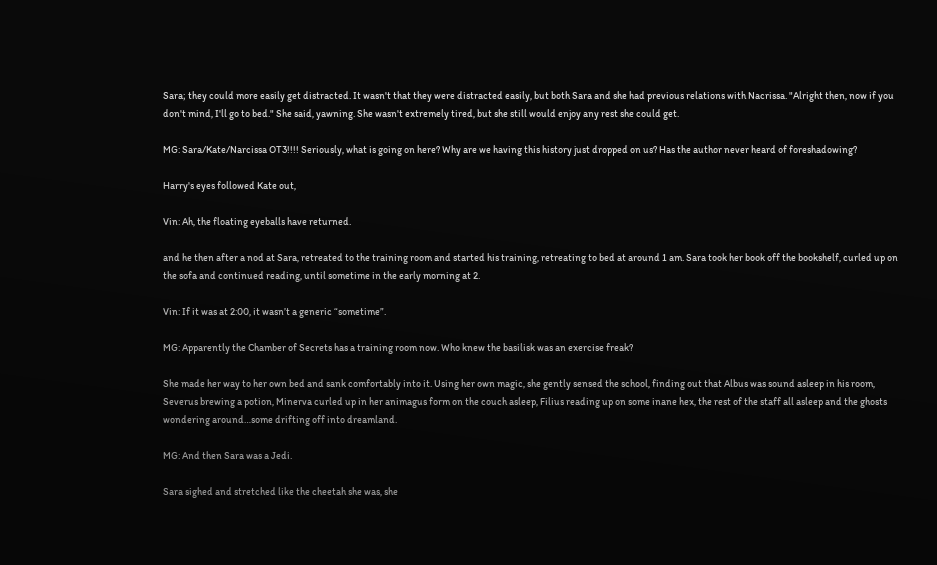Sara; they could more easily get distracted. It wasn't that they were distracted easily, but both Sara and she had previous relations with Nacrissa. "Alright then, now if you don't mind, I'll go to bed." She said, yawning. She wasn't extremely tired, but she still would enjoy any rest she could get.

MG: Sara/Kate/Narcissa OT3!!!! Seriously, what is going on here? Why are we having this history just dropped on us? Has the author never heard of foreshadowing?

Harry's eyes followed Kate out,

Vin: Ah, the floating eyeballs have returned.

and he then after a nod at Sara, retreated to the training room and started his training, retreating to bed at around 1 am. Sara took her book off the bookshelf, curled up on the sofa and continued reading, until sometime in the early morning at 2.

Vin: If it was at 2:00, it wasn’t a generic “sometime”.

MG: Apparently the Chamber of Secrets has a training room now. Who knew the basilisk was an exercise freak?

She made her way to her own bed and sank comfortably into it. Using her own magic, she gently sensed the school, finding out that Albus was sound asleep in his room, Severus brewing a potion, Minerva curled up in her animagus form on the couch asleep, Filius reading up on some inane hex, the rest of the staff all asleep and the ghosts wondering around…some drifting off into dreamland.

MG: And then Sara was a Jedi.

Sara sighed and stretched like the cheetah she was, she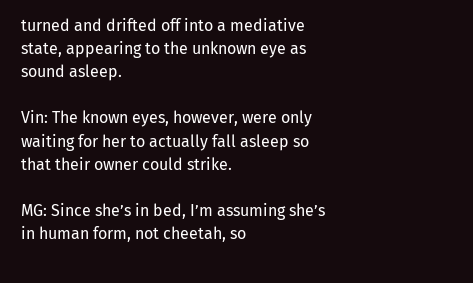turned and drifted off into a mediative state, appearing to the unknown eye as sound asleep.

Vin: The known eyes, however, were only waiting for her to actually fall asleep so that their owner could strike.

MG: Since she’s in bed, I’m assuming she’s in human form, not cheetah, so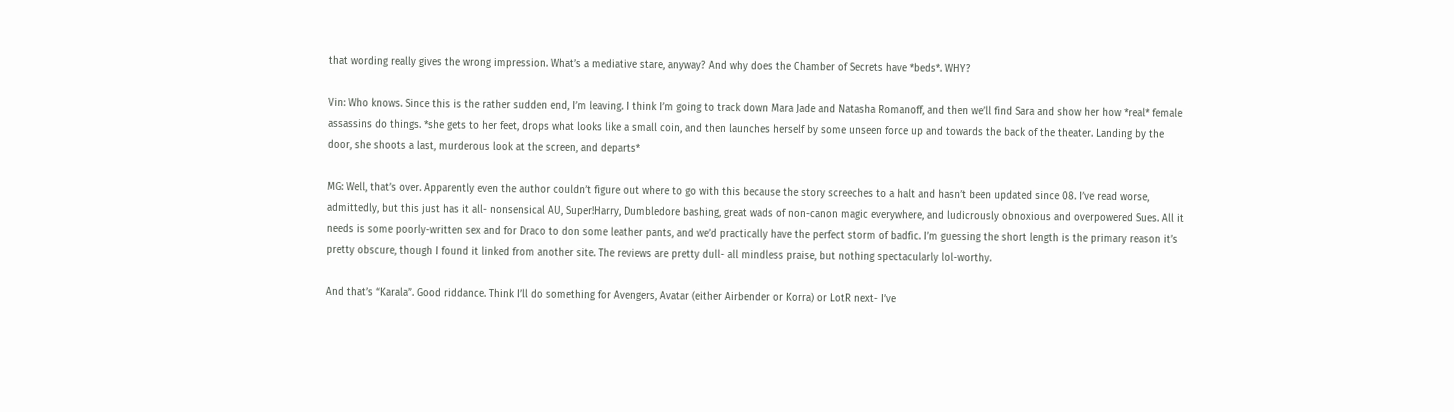that wording really gives the wrong impression. What’s a mediative stare, anyway? And why does the Chamber of Secrets have *beds*. WHY?

Vin: Who knows. Since this is the rather sudden end, I’m leaving. I think I’m going to track down Mara Jade and Natasha Romanoff, and then we’ll find Sara and show her how *real* female assassins do things. *she gets to her feet, drops what looks like a small coin, and then launches herself by some unseen force up and towards the back of the theater. Landing by the door, she shoots a last, murderous look at the screen, and departs*

MG: Well, that’s over. Apparently even the author couldn’t figure out where to go with this because the story screeches to a halt and hasn’t been updated since 08. I’ve read worse, admittedly, but this just has it all- nonsensical AU, Super!Harry, Dumbledore bashing, great wads of non-canon magic everywhere, and ludicrously obnoxious and overpowered Sues. All it needs is some poorly-written sex and for Draco to don some leather pants, and we’d practically have the perfect storm of badfic. I’m guessing the short length is the primary reason it’s pretty obscure, though I found it linked from another site. The reviews are pretty dull- all mindless praise, but nothing spectacularly lol-worthy.

And that’s “Karala”. Good riddance. Think I’ll do something for Avengers, Avatar (either Airbender or Korra) or LotR next- I’ve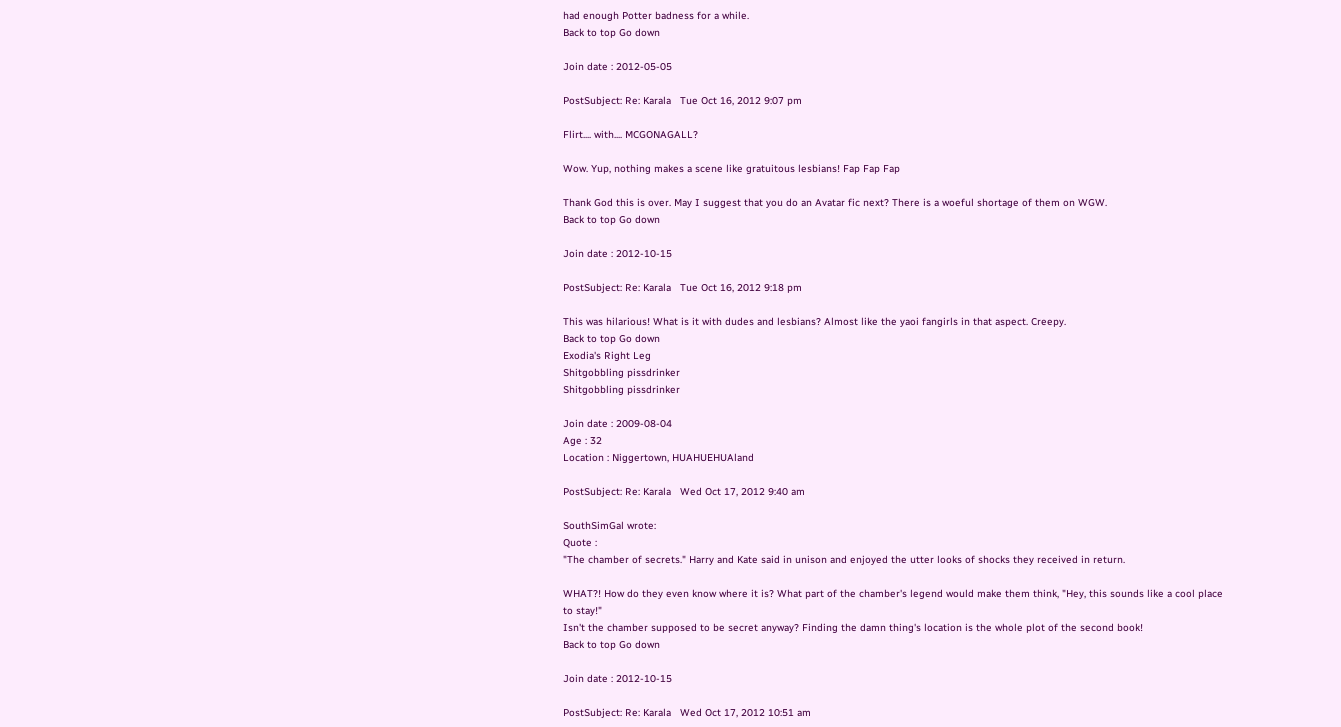had enough Potter badness for a while.
Back to top Go down

Join date : 2012-05-05

PostSubject: Re: Karala   Tue Oct 16, 2012 9:07 pm

Flirt.... with.... MCGONAGALL?

Wow. Yup, nothing makes a scene like gratuitous lesbians! Fap Fap Fap

Thank God this is over. May I suggest that you do an Avatar fic next? There is a woeful shortage of them on WGW.
Back to top Go down

Join date : 2012-10-15

PostSubject: Re: Karala   Tue Oct 16, 2012 9:18 pm

This was hilarious! What is it with dudes and lesbians? Almost like the yaoi fangirls in that aspect. Creepy.
Back to top Go down
Exodia's Right Leg
Shitgobbling pissdrinker
Shitgobbling pissdrinker

Join date : 2009-08-04
Age : 32
Location : Niggertown, HUAHUEHUAland

PostSubject: Re: Karala   Wed Oct 17, 2012 9:40 am

SouthSimGal wrote:
Quote :
"The chamber of secrets." Harry and Kate said in unison and enjoyed the utter looks of shocks they received in return.

WHAT?! How do they even know where it is? What part of the chamber's legend would make them think, "Hey, this sounds like a cool place to stay!"
Isn't the chamber supposed to be secret anyway? Finding the damn thing's location is the whole plot of the second book!
Back to top Go down

Join date : 2012-10-15

PostSubject: Re: Karala   Wed Oct 17, 2012 10:51 am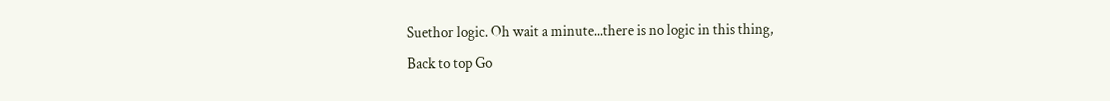Suethor logic. Oh wait a minute...there is no logic in this thing,
Back to top Go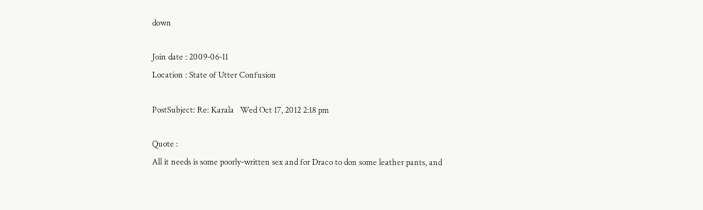down

Join date : 2009-06-11
Location : State of Utter Confusion

PostSubject: Re: Karala   Wed Oct 17, 2012 2:18 pm

Quote :
All it needs is some poorly-written sex and for Draco to don some leather pants, and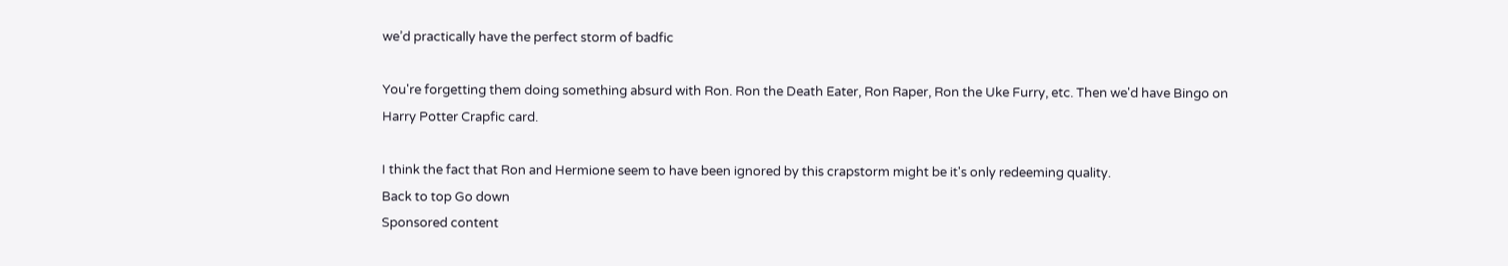we’d practically have the perfect storm of badfic

You're forgetting them doing something absurd with Ron. Ron the Death Eater, Ron Raper, Ron the Uke Furry, etc. Then we'd have Bingo on Harry Potter Crapfic card.

I think the fact that Ron and Hermione seem to have been ignored by this crapstorm might be it's only redeeming quality.
Back to top Go down
Sponsored content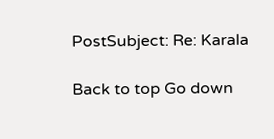PostSubject: Re: Karala

Back to top Go down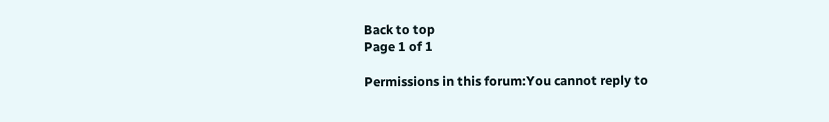Back to top
Page 1 of 1

Permissions in this forum:You cannot reply to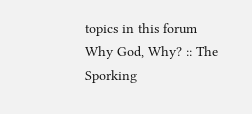topics in this forum
Why God, Why? :: The Sporking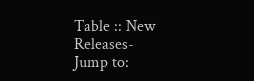Table :: New Releases-
Jump to: